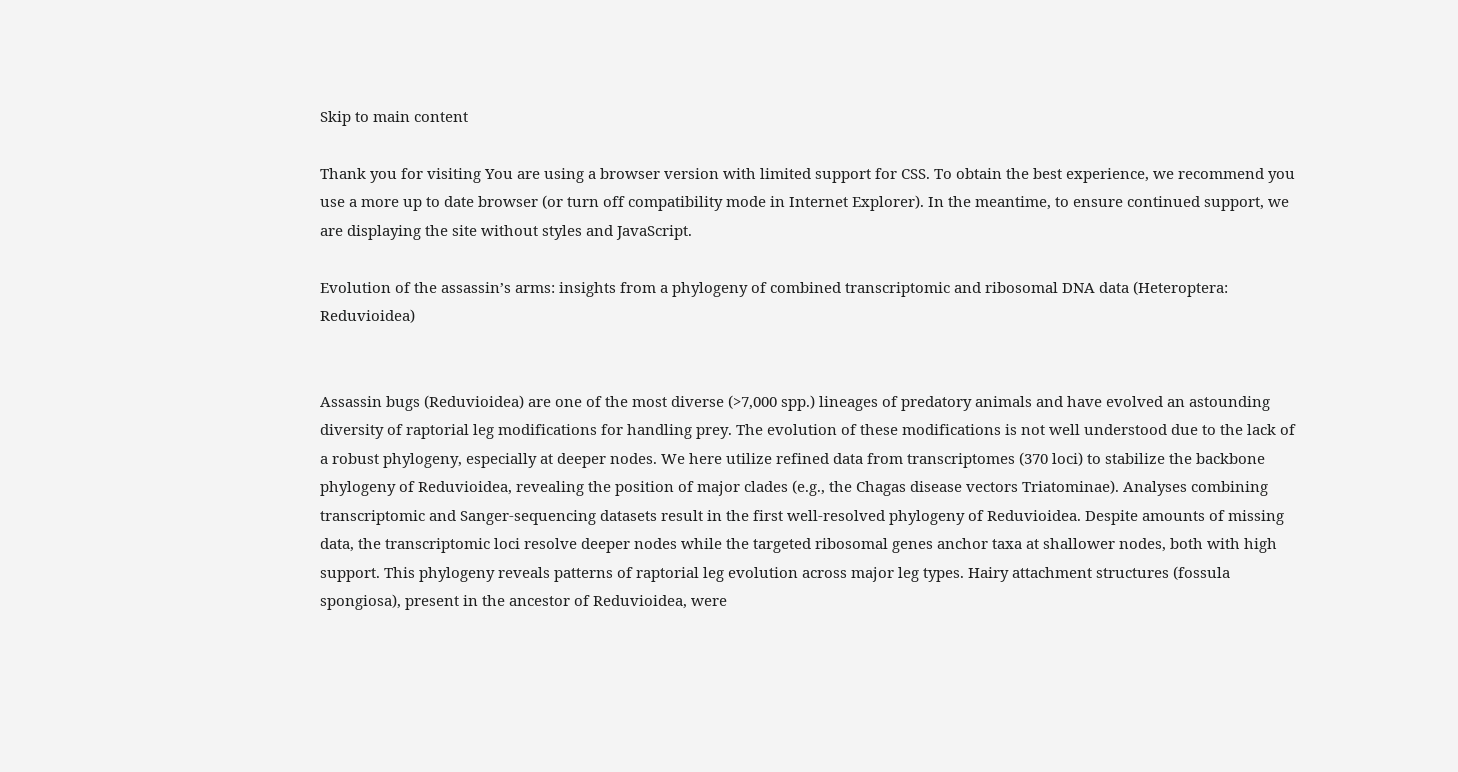Skip to main content

Thank you for visiting You are using a browser version with limited support for CSS. To obtain the best experience, we recommend you use a more up to date browser (or turn off compatibility mode in Internet Explorer). In the meantime, to ensure continued support, we are displaying the site without styles and JavaScript.

Evolution of the assassin’s arms: insights from a phylogeny of combined transcriptomic and ribosomal DNA data (Heteroptera: Reduvioidea)


Assassin bugs (Reduvioidea) are one of the most diverse (>7,000 spp.) lineages of predatory animals and have evolved an astounding diversity of raptorial leg modifications for handling prey. The evolution of these modifications is not well understood due to the lack of a robust phylogeny, especially at deeper nodes. We here utilize refined data from transcriptomes (370 loci) to stabilize the backbone phylogeny of Reduvioidea, revealing the position of major clades (e.g., the Chagas disease vectors Triatominae). Analyses combining transcriptomic and Sanger-sequencing datasets result in the first well-resolved phylogeny of Reduvioidea. Despite amounts of missing data, the transcriptomic loci resolve deeper nodes while the targeted ribosomal genes anchor taxa at shallower nodes, both with high support. This phylogeny reveals patterns of raptorial leg evolution across major leg types. Hairy attachment structures (fossula spongiosa), present in the ancestor of Reduvioidea, were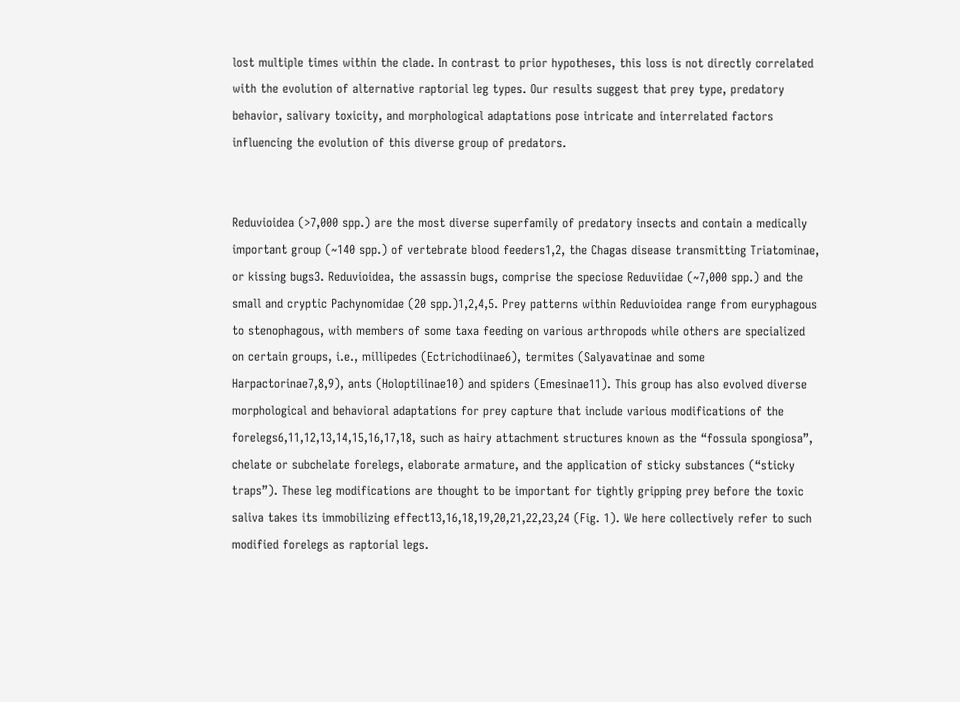lost multiple times within the clade. In contrast to prior hypotheses, this loss is not directly correlated with the evolution of alternative raptorial leg types. Our results suggest that prey type, predatory behavior, salivary toxicity, and morphological adaptations pose intricate and interrelated factors influencing the evolution of this diverse group of predators.


Reduvioidea (>7,000 spp.) are the most diverse superfamily of predatory insects and contain a medically important group (~140 spp.) of vertebrate blood feeders1,2, the Chagas disease transmitting Triatominae, or kissing bugs3. Reduvioidea, the assassin bugs, comprise the speciose Reduviidae (~7,000 spp.) and the small and cryptic Pachynomidae (20 spp.)1,2,4,5. Prey patterns within Reduvioidea range from euryphagous to stenophagous, with members of some taxa feeding on various arthropods while others are specialized on certain groups, i.e., millipedes (Ectrichodiinae6), termites (Salyavatinae and some Harpactorinae7,8,9), ants (Holoptilinae10) and spiders (Emesinae11). This group has also evolved diverse morphological and behavioral adaptations for prey capture that include various modifications of the forelegs6,11,12,13,14,15,16,17,18, such as hairy attachment structures known as the “fossula spongiosa”, chelate or subchelate forelegs, elaborate armature, and the application of sticky substances (“sticky traps”). These leg modifications are thought to be important for tightly gripping prey before the toxic saliva takes its immobilizing effect13,16,18,19,20,21,22,23,24 (Fig. 1). We here collectively refer to such modified forelegs as raptorial legs.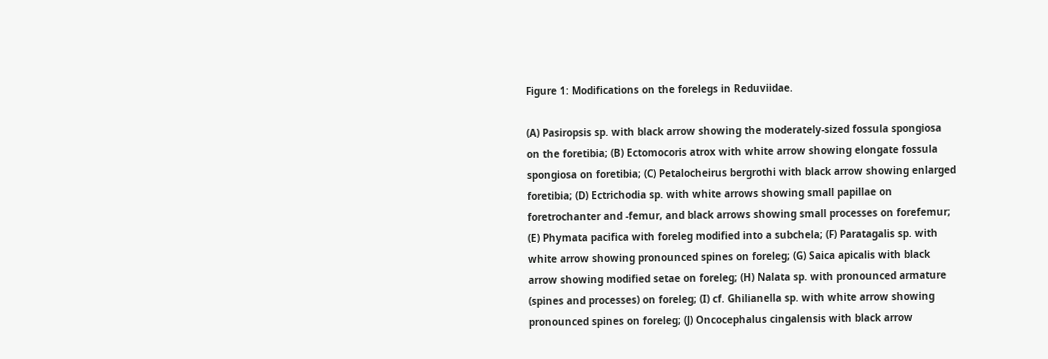Figure 1: Modifications on the forelegs in Reduviidae.

(A) Pasiropsis sp. with black arrow showing the moderately-sized fossula spongiosa on the foretibia; (B) Ectomocoris atrox with white arrow showing elongate fossula spongiosa on foretibia; (C) Petalocheirus bergrothi with black arrow showing enlarged foretibia; (D) Ectrichodia sp. with white arrows showing small papillae on foretrochanter and -femur, and black arrows showing small processes on forefemur; (E) Phymata pacifica with foreleg modified into a subchela; (F) Paratagalis sp. with white arrow showing pronounced spines on foreleg; (G) Saica apicalis with black arrow showing modified setae on foreleg; (H) Nalata sp. with pronounced armature (spines and processes) on foreleg; (I) cf. Ghilianella sp. with white arrow showing pronounced spines on foreleg; (J) Oncocephalus cingalensis with black arrow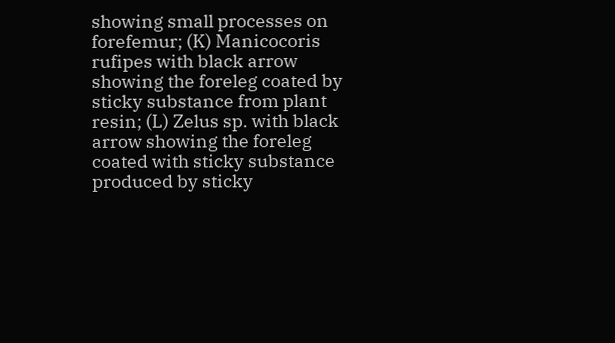showing small processes on forefemur; (K) Manicocoris rufipes with black arrow showing the foreleg coated by sticky substance from plant resin; (L) Zelus sp. with black arrow showing the foreleg coated with sticky substance produced by sticky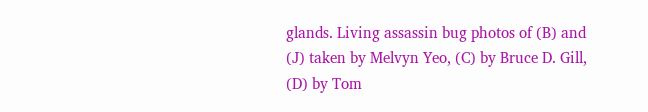glands. Living assassin bug photos of (B) and (J) taken by Melvyn Yeo, (C) by Bruce D. Gill, (D) by Tom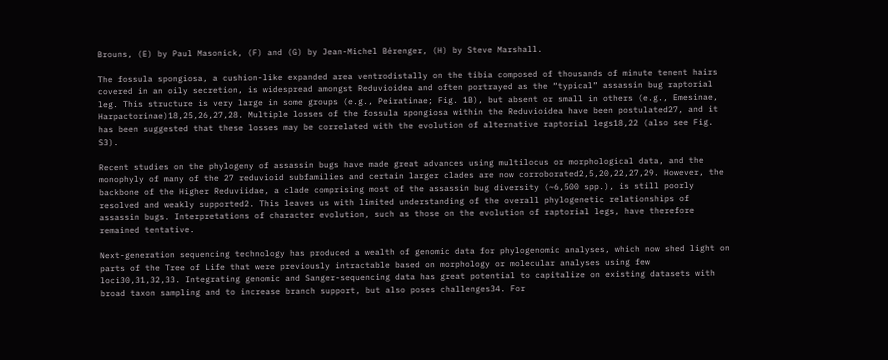Brouns, (E) by Paul Masonick, (F) and (G) by Jean-Michel Bérenger, (H) by Steve Marshall.

The fossula spongiosa, a cushion-like expanded area ventrodistally on the tibia composed of thousands of minute tenent hairs covered in an oily secretion, is widespread amongst Reduvioidea and often portrayed as the “typical” assassin bug raptorial leg. This structure is very large in some groups (e.g., Peiratinae; Fig. 1B), but absent or small in others (e.g., Emesinae, Harpactorinae)18,25,26,27,28. Multiple losses of the fossula spongiosa within the Reduvioidea have been postulated27, and it has been suggested that these losses may be correlated with the evolution of alternative raptorial legs18,22 (also see Fig. S3).

Recent studies on the phylogeny of assassin bugs have made great advances using multilocus or morphological data, and the monophyly of many of the 27 reduvioid subfamilies and certain larger clades are now corroborated2,5,20,22,27,29. However, the backbone of the Higher Reduviidae, a clade comprising most of the assassin bug diversity (~6,500 spp.), is still poorly resolved and weakly supported2. This leaves us with limited understanding of the overall phylogenetic relationships of assassin bugs. Interpretations of character evolution, such as those on the evolution of raptorial legs, have therefore remained tentative.

Next-generation sequencing technology has produced a wealth of genomic data for phylogenomic analyses, which now shed light on parts of the Tree of Life that were previously intractable based on morphology or molecular analyses using few loci30,31,32,33. Integrating genomic and Sanger-sequencing data has great potential to capitalize on existing datasets with broad taxon sampling and to increase branch support, but also poses challenges34. For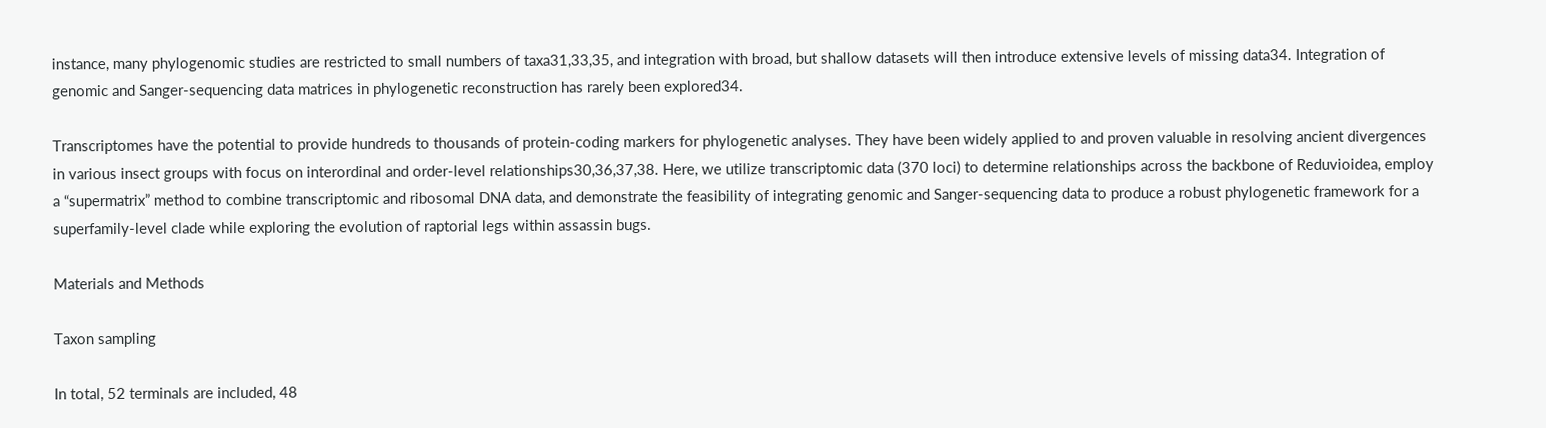instance, many phylogenomic studies are restricted to small numbers of taxa31,33,35, and integration with broad, but shallow datasets will then introduce extensive levels of missing data34. Integration of genomic and Sanger-sequencing data matrices in phylogenetic reconstruction has rarely been explored34.

Transcriptomes have the potential to provide hundreds to thousands of protein-coding markers for phylogenetic analyses. They have been widely applied to and proven valuable in resolving ancient divergences in various insect groups with focus on interordinal and order-level relationships30,36,37,38. Here, we utilize transcriptomic data (370 loci) to determine relationships across the backbone of Reduvioidea, employ a “supermatrix” method to combine transcriptomic and ribosomal DNA data, and demonstrate the feasibility of integrating genomic and Sanger-sequencing data to produce a robust phylogenetic framework for a superfamily-level clade while exploring the evolution of raptorial legs within assassin bugs.

Materials and Methods

Taxon sampling

In total, 52 terminals are included, 48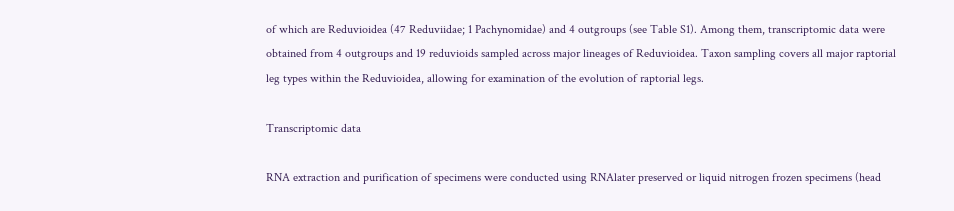of which are Reduvioidea (47 Reduviidae; 1 Pachynomidae) and 4 outgroups (see Table S1). Among them, transcriptomic data were obtained from 4 outgroups and 19 reduvioids sampled across major lineages of Reduvioidea. Taxon sampling covers all major raptorial leg types within the Reduvioidea, allowing for examination of the evolution of raptorial legs.

Transcriptomic data

RNA extraction and purification of specimens were conducted using RNAlater preserved or liquid nitrogen frozen specimens (head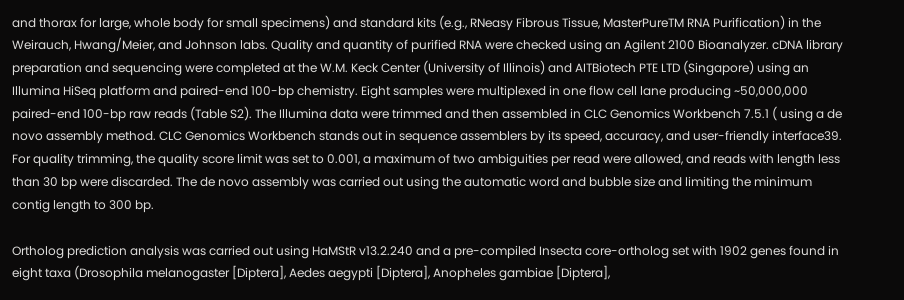and thorax for large, whole body for small specimens) and standard kits (e.g., RNeasy Fibrous Tissue, MasterPureTM RNA Purification) in the Weirauch, Hwang/Meier, and Johnson labs. Quality and quantity of purified RNA were checked using an Agilent 2100 Bioanalyzer. cDNA library preparation and sequencing were completed at the W.M. Keck Center (University of Illinois) and AITBiotech PTE LTD (Singapore) using an Illumina HiSeq platform and paired-end 100-bp chemistry. Eight samples were multiplexed in one flow cell lane producing ~50,000,000 paired-end 100-bp raw reads (Table S2). The Illumina data were trimmed and then assembled in CLC Genomics Workbench 7.5.1 ( using a de novo assembly method. CLC Genomics Workbench stands out in sequence assemblers by its speed, accuracy, and user-friendly interface39. For quality trimming, the quality score limit was set to 0.001, a maximum of two ambiguities per read were allowed, and reads with length less than 30 bp were discarded. The de novo assembly was carried out using the automatic word and bubble size and limiting the minimum contig length to 300 bp.

Ortholog prediction analysis was carried out using HaMStR v13.2.240 and a pre-compiled Insecta core-ortholog set with 1902 genes found in eight taxa (Drosophila melanogaster [Diptera], Aedes aegypti [Diptera], Anopheles gambiae [Diptera],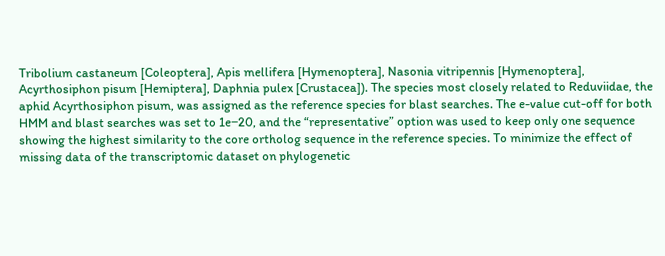Tribolium castaneum [Coleoptera], Apis mellifera [Hymenoptera], Nasonia vitripennis [Hymenoptera], Acyrthosiphon pisum [Hemiptera], Daphnia pulex [Crustacea]). The species most closely related to Reduviidae, the aphid Acyrthosiphon pisum, was assigned as the reference species for blast searches. The e-value cut-off for both HMM and blast searches was set to 1e−20, and the “representative” option was used to keep only one sequence showing the highest similarity to the core ortholog sequence in the reference species. To minimize the effect of missing data of the transcriptomic dataset on phylogenetic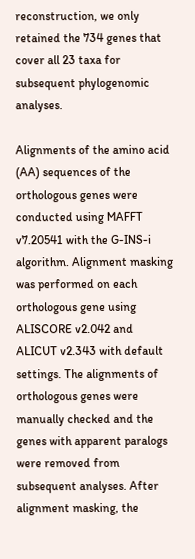reconstruction, we only retained the 734 genes that cover all 23 taxa for subsequent phylogenomic analyses.

Alignments of the amino acid (AA) sequences of the orthologous genes were conducted using MAFFT v7.20541 with the G-INS-i algorithm. Alignment masking was performed on each orthologous gene using ALISCORE v2.042 and ALICUT v2.343 with default settings. The alignments of orthologous genes were manually checked and the genes with apparent paralogs were removed from subsequent analyses. After alignment masking, the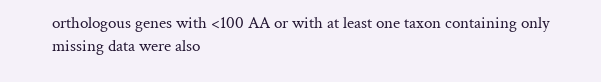orthologous genes with <100 AA or with at least one taxon containing only missing data were also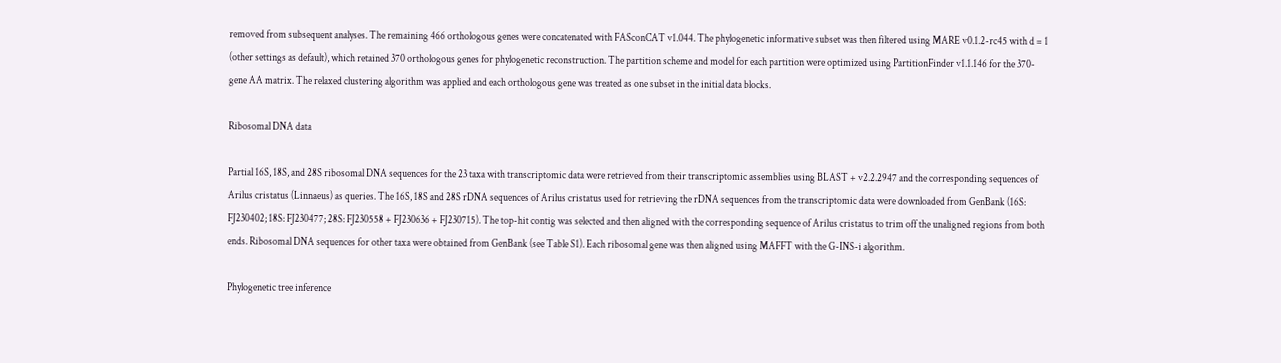removed from subsequent analyses. The remaining 466 orthologous genes were concatenated with FASconCAT v1.044. The phylogenetic informative subset was then filtered using MARE v0.1.2-rc45 with d = 1 (other settings as default), which retained 370 orthologous genes for phylogenetic reconstruction. The partition scheme and model for each partition were optimized using PartitionFinder v1.1.146 for the 370-gene AA matrix. The relaxed clustering algorithm was applied and each orthologous gene was treated as one subset in the initial data blocks.

Ribosomal DNA data

Partial 16S, 18S, and 28S ribosomal DNA sequences for the 23 taxa with transcriptomic data were retrieved from their transcriptomic assemblies using BLAST + v2.2.2947 and the corresponding sequences of Arilus cristatus (Linnaeus) as queries. The 16S, 18S and 28S rDNA sequences of Arilus cristatus used for retrieving the rDNA sequences from the transcriptomic data were downloaded from GenBank (16S: FJ230402; 18S: FJ230477; 28S: FJ230558 + FJ230636 + FJ230715). The top-hit contig was selected and then aligned with the corresponding sequence of Arilus cristatus to trim off the unaligned regions from both ends. Ribosomal DNA sequences for other taxa were obtained from GenBank (see Table S1). Each ribosomal gene was then aligned using MAFFT with the G-INS-i algorithm.

Phylogenetic tree inference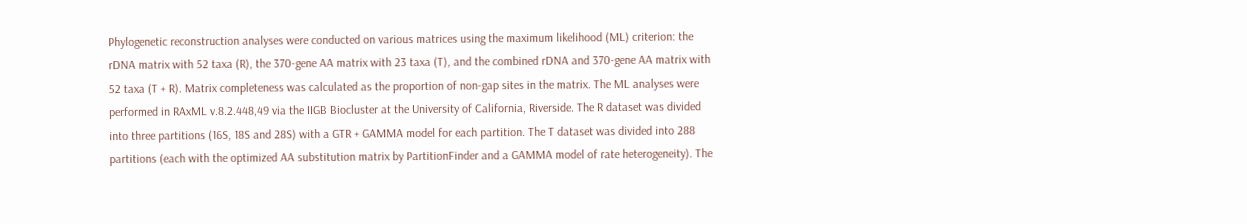Phylogenetic reconstruction analyses were conducted on various matrices using the maximum likelihood (ML) criterion: the rDNA matrix with 52 taxa (R), the 370-gene AA matrix with 23 taxa (T), and the combined rDNA and 370-gene AA matrix with 52 taxa (T + R). Matrix completeness was calculated as the proportion of non-gap sites in the matrix. The ML analyses were performed in RAxML v.8.2.448,49 via the IIGB Biocluster at the University of California, Riverside. The R dataset was divided into three partitions (16S, 18S and 28S) with a GTR + GAMMA model for each partition. The T dataset was divided into 288 partitions (each with the optimized AA substitution matrix by PartitionFinder and a GAMMA model of rate heterogeneity). The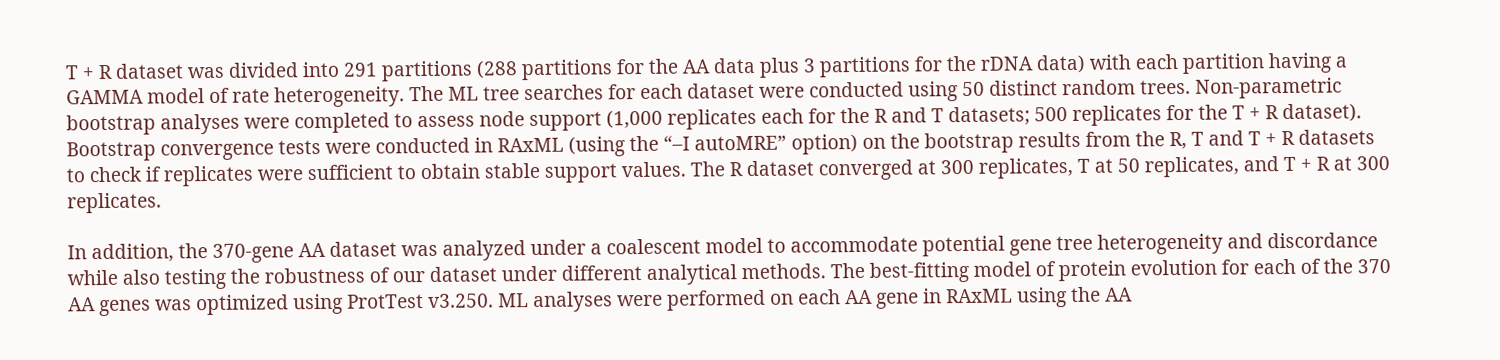T + R dataset was divided into 291 partitions (288 partitions for the AA data plus 3 partitions for the rDNA data) with each partition having a GAMMA model of rate heterogeneity. The ML tree searches for each dataset were conducted using 50 distinct random trees. Non-parametric bootstrap analyses were completed to assess node support (1,000 replicates each for the R and T datasets; 500 replicates for the T + R dataset). Bootstrap convergence tests were conducted in RAxML (using the “–I autoMRE” option) on the bootstrap results from the R, T and T + R datasets to check if replicates were sufficient to obtain stable support values. The R dataset converged at 300 replicates, T at 50 replicates, and T + R at 300 replicates.

In addition, the 370-gene AA dataset was analyzed under a coalescent model to accommodate potential gene tree heterogeneity and discordance while also testing the robustness of our dataset under different analytical methods. The best-fitting model of protein evolution for each of the 370 AA genes was optimized using ProtTest v3.250. ML analyses were performed on each AA gene in RAxML using the AA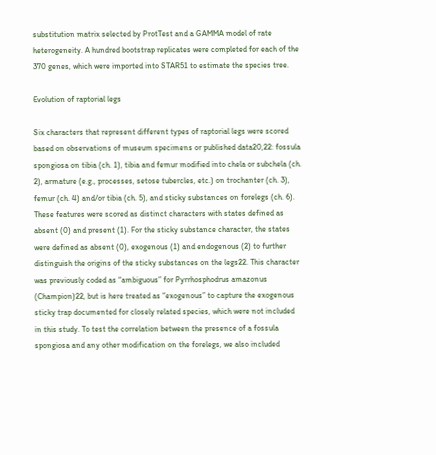substitution matrix selected by ProtTest and a GAMMA model of rate heterogeneity. A hundred bootstrap replicates were completed for each of the 370 genes, which were imported into STAR51 to estimate the species tree.

Evolution of raptorial legs

Six characters that represent different types of raptorial legs were scored based on observations of museum specimens or published data20,22: fossula spongiosa on tibia (ch. 1), tibia and femur modified into chela or subchela (ch. 2), armature (e.g., processes, setose tubercles, etc.) on trochanter (ch. 3), femur (ch. 4) and/or tibia (ch. 5), and sticky substances on forelegs (ch. 6). These features were scored as distinct characters with states defined as absent (0) and present (1). For the sticky substance character, the states were defined as absent (0), exogenous (1) and endogenous (2) to further distinguish the origins of the sticky substances on the legs22. This character was previously coded as “ambiguous” for Pyrrhosphodrus amazonus (Champion)22, but is here treated as “exogenous” to capture the exogenous sticky trap documented for closely related species, which were not included in this study. To test the correlation between the presence of a fossula spongiosa and any other modification on the forelegs, we also included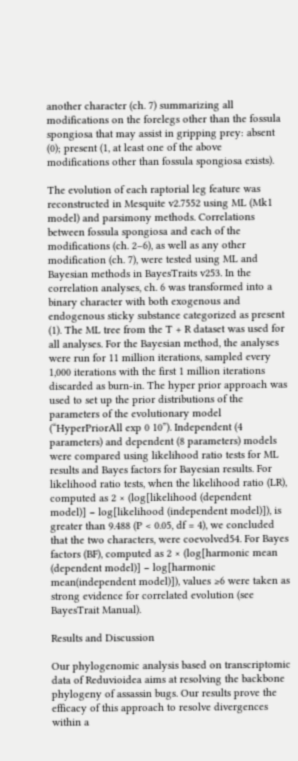another character (ch. 7) summarizing all modifications on the forelegs other than the fossula spongiosa that may assist in gripping prey: absent (0); present (1, at least one of the above modifications other than fossula spongiosa exists).

The evolution of each raptorial leg feature was reconstructed in Mesquite v2.7552 using ML (Mk1 model) and parsimony methods. Correlations between fossula spongiosa and each of the modifications (ch. 2–6), as well as any other modification (ch. 7), were tested using ML and Bayesian methods in BayesTraits v253. In the correlation analyses, ch. 6 was transformed into a binary character with both exogenous and endogenous sticky substance categorized as present (1). The ML tree from the T + R dataset was used for all analyses. For the Bayesian method, the analyses were run for 11 million iterations, sampled every 1,000 iterations with the first 1 million iterations discarded as burn-in. The hyper prior approach was used to set up the prior distributions of the parameters of the evolutionary model (“HyperPriorAll exp 0 10”). Independent (4 parameters) and dependent (8 parameters) models were compared using likelihood ratio tests for ML results and Bayes factors for Bayesian results. For likelihood ratio tests, when the likelihood ratio (LR), computed as 2 × (log[likelihood (dependent model)] − log[likelihood (independent model)]), is greater than 9.488 (P < 0.05, df = 4), we concluded that the two characters, were coevolved54. For Bayes factors (BF), computed as 2 × (log[harmonic mean (dependent model)] − log[harmonic mean(independent model)]), values ≥6 were taken as strong evidence for correlated evolution (see BayesTrait Manual).

Results and Discussion

Our phylogenomic analysis based on transcriptomic data of Reduvioidea aims at resolving the backbone phylogeny of assassin bugs. Our results prove the efficacy of this approach to resolve divergences within a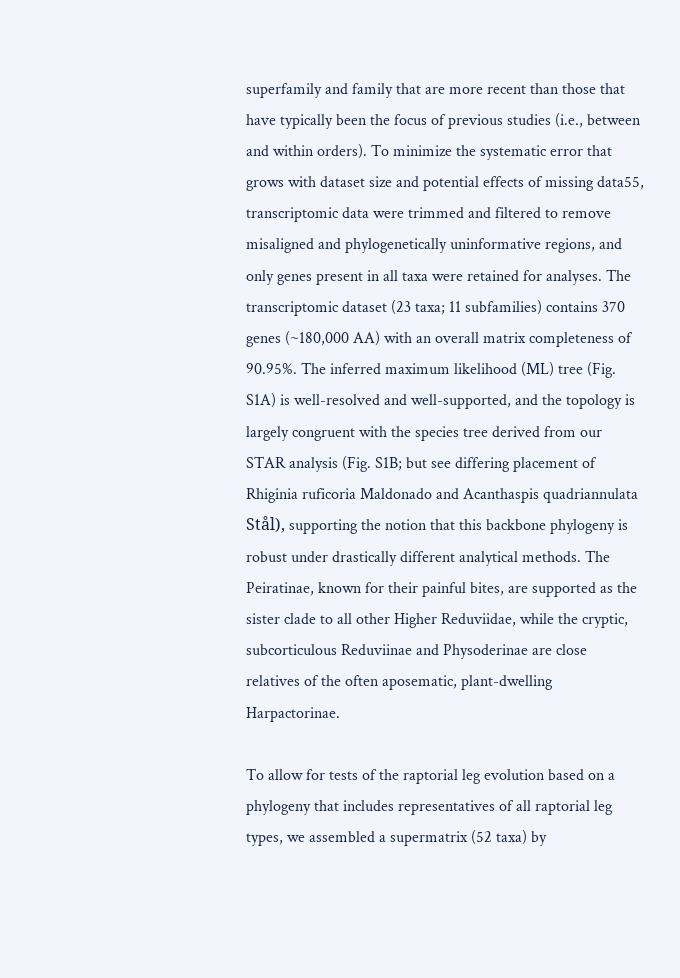superfamily and family that are more recent than those that have typically been the focus of previous studies (i.e., between and within orders). To minimize the systematic error that grows with dataset size and potential effects of missing data55, transcriptomic data were trimmed and filtered to remove misaligned and phylogenetically uninformative regions, and only genes present in all taxa were retained for analyses. The transcriptomic dataset (23 taxa; 11 subfamilies) contains 370 genes (~180,000 AA) with an overall matrix completeness of 90.95%. The inferred maximum likelihood (ML) tree (Fig. S1A) is well-resolved and well-supported, and the topology is largely congruent with the species tree derived from our STAR analysis (Fig. S1B; but see differing placement of Rhiginia ruficoria Maldonado and Acanthaspis quadriannulata Stål), supporting the notion that this backbone phylogeny is robust under drastically different analytical methods. The Peiratinae, known for their painful bites, are supported as the sister clade to all other Higher Reduviidae, while the cryptic, subcorticulous Reduviinae and Physoderinae are close relatives of the often aposematic, plant-dwelling Harpactorinae.

To allow for tests of the raptorial leg evolution based on a phylogeny that includes representatives of all raptorial leg types, we assembled a supermatrix (52 taxa) by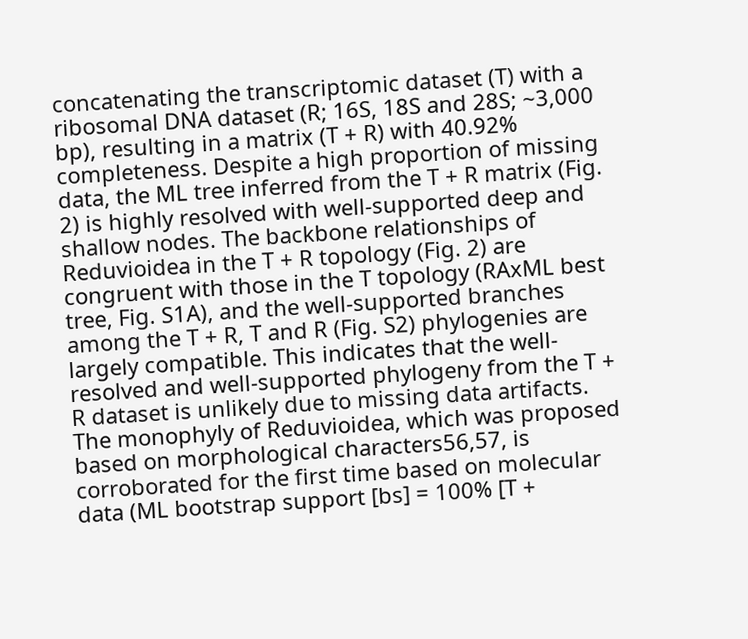concatenating the transcriptomic dataset (T) with a ribosomal DNA dataset (R; 16S, 18S and 28S; ~3,000 bp), resulting in a matrix (T + R) with 40.92% completeness. Despite a high proportion of missing data, the ML tree inferred from the T + R matrix (Fig. 2) is highly resolved with well-supported deep and shallow nodes. The backbone relationships of Reduvioidea in the T + R topology (Fig. 2) are congruent with those in the T topology (RAxML best tree, Fig. S1A), and the well-supported branches among the T + R, T and R (Fig. S2) phylogenies are largely compatible. This indicates that the well-resolved and well-supported phylogeny from the T + R dataset is unlikely due to missing data artifacts. The monophyly of Reduvioidea, which was proposed based on morphological characters56,57, is corroborated for the first time based on molecular data (ML bootstrap support [bs] = 100% [T +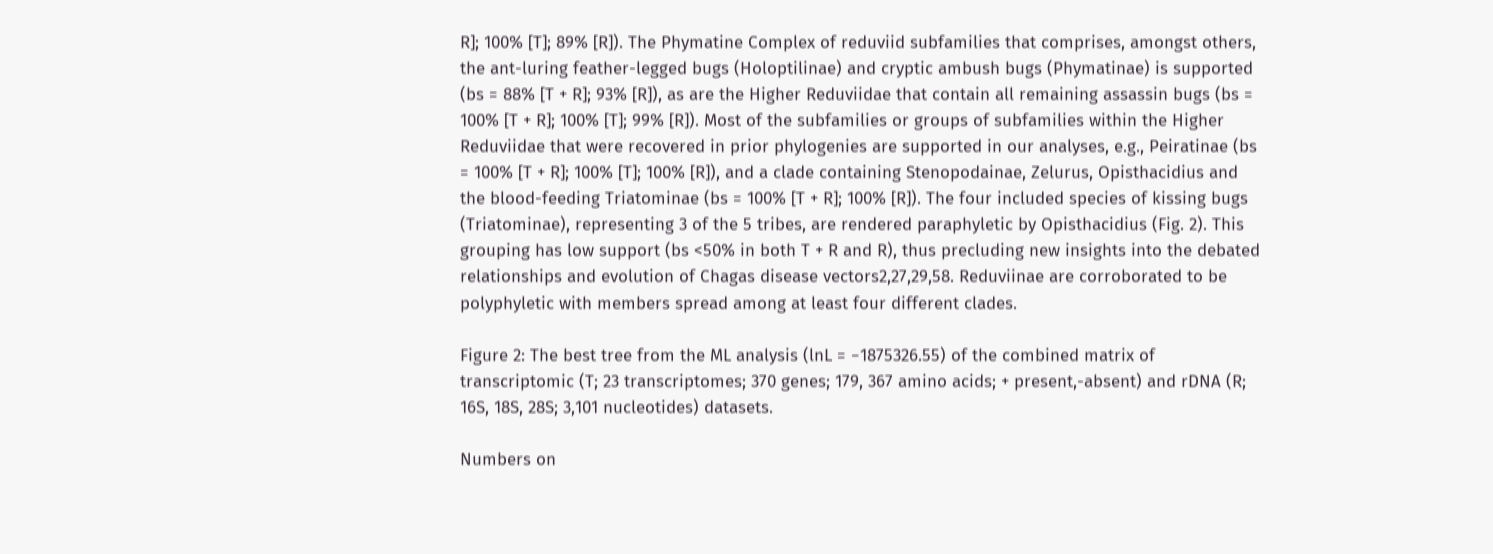R]; 100% [T]; 89% [R]). The Phymatine Complex of reduviid subfamilies that comprises, amongst others, the ant-luring feather-legged bugs (Holoptilinae) and cryptic ambush bugs (Phymatinae) is supported (bs = 88% [T + R]; 93% [R]), as are the Higher Reduviidae that contain all remaining assassin bugs (bs = 100% [T + R]; 100% [T]; 99% [R]). Most of the subfamilies or groups of subfamilies within the Higher Reduviidae that were recovered in prior phylogenies are supported in our analyses, e.g., Peiratinae (bs = 100% [T + R]; 100% [T]; 100% [R]), and a clade containing Stenopodainae, Zelurus, Opisthacidius and the blood-feeding Triatominae (bs = 100% [T + R]; 100% [R]). The four included species of kissing bugs (Triatominae), representing 3 of the 5 tribes, are rendered paraphyletic by Opisthacidius (Fig. 2). This grouping has low support (bs <50% in both T + R and R), thus precluding new insights into the debated relationships and evolution of Chagas disease vectors2,27,29,58. Reduviinae are corroborated to be polyphyletic with members spread among at least four different clades.

Figure 2: The best tree from the ML analysis (lnL = −1875326.55) of the combined matrix of transcriptomic (T; 23 transcriptomes; 370 genes; 179, 367 amino acids; + present,-absent) and rDNA (R; 16S, 18S, 28S; 3,101 nucleotides) datasets.

Numbers on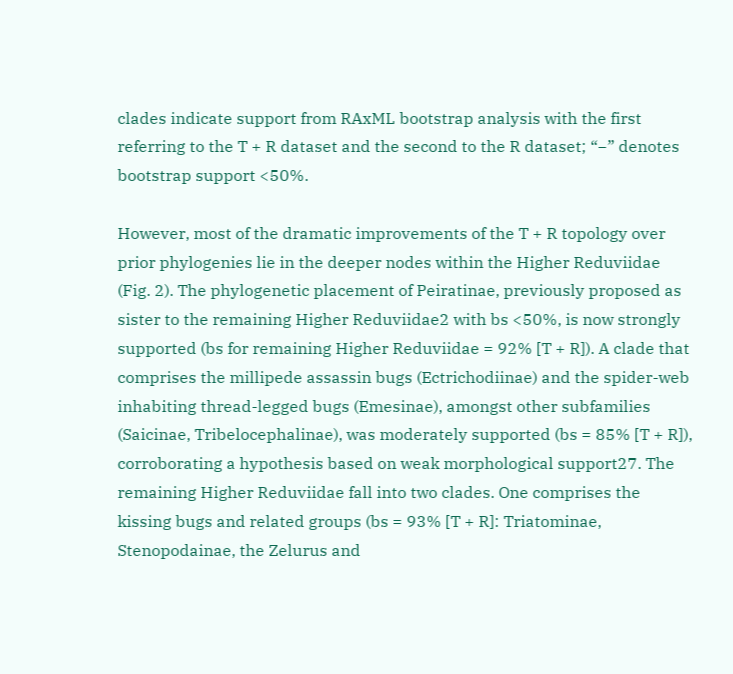clades indicate support from RAxML bootstrap analysis with the first referring to the T + R dataset and the second to the R dataset; “−” denotes bootstrap support <50%.

However, most of the dramatic improvements of the T + R topology over prior phylogenies lie in the deeper nodes within the Higher Reduviidae (Fig. 2). The phylogenetic placement of Peiratinae, previously proposed as sister to the remaining Higher Reduviidae2 with bs <50%, is now strongly supported (bs for remaining Higher Reduviidae = 92% [T + R]). A clade that comprises the millipede assassin bugs (Ectrichodiinae) and the spider-web inhabiting thread-legged bugs (Emesinae), amongst other subfamilies (Saicinae, Tribelocephalinae), was moderately supported (bs = 85% [T + R]), corroborating a hypothesis based on weak morphological support27. The remaining Higher Reduviidae fall into two clades. One comprises the kissing bugs and related groups (bs = 93% [T + R]: Triatominae, Stenopodainae, the Zelurus and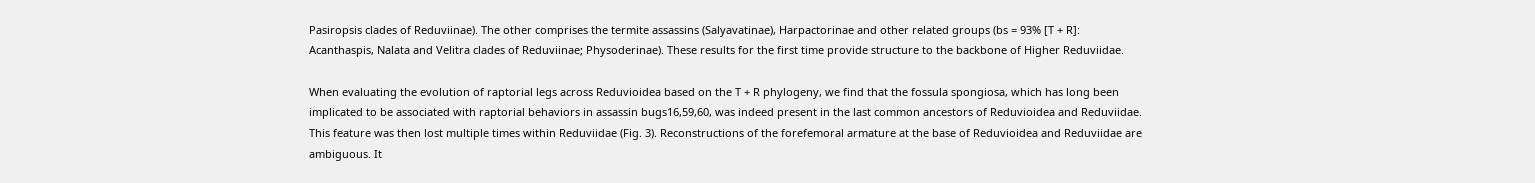Pasiropsis clades of Reduviinae). The other comprises the termite assassins (Salyavatinae), Harpactorinae and other related groups (bs = 93% [T + R]: Acanthaspis, Nalata and Velitra clades of Reduviinae; Physoderinae). These results for the first time provide structure to the backbone of Higher Reduviidae.

When evaluating the evolution of raptorial legs across Reduvioidea based on the T + R phylogeny, we find that the fossula spongiosa, which has long been implicated to be associated with raptorial behaviors in assassin bugs16,59,60, was indeed present in the last common ancestors of Reduvioidea and Reduviidae. This feature was then lost multiple times within Reduviidae (Fig. 3). Reconstructions of the forefemoral armature at the base of Reduvioidea and Reduviidae are ambiguous. It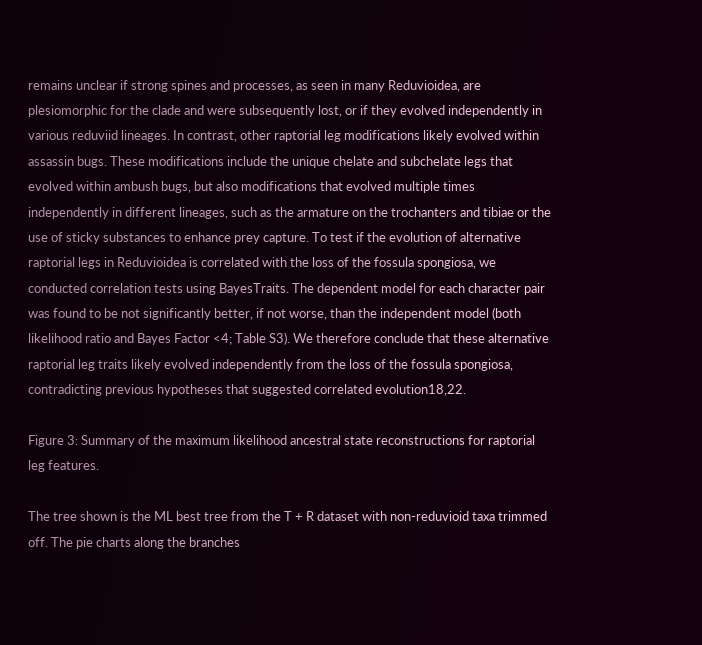remains unclear if strong spines and processes, as seen in many Reduvioidea, are plesiomorphic for the clade and were subsequently lost, or if they evolved independently in various reduviid lineages. In contrast, other raptorial leg modifications likely evolved within assassin bugs. These modifications include the unique chelate and subchelate legs that evolved within ambush bugs, but also modifications that evolved multiple times independently in different lineages, such as the armature on the trochanters and tibiae or the use of sticky substances to enhance prey capture. To test if the evolution of alternative raptorial legs in Reduvioidea is correlated with the loss of the fossula spongiosa, we conducted correlation tests using BayesTraits. The dependent model for each character pair was found to be not significantly better, if not worse, than the independent model (both likelihood ratio and Bayes Factor <4; Table S3). We therefore conclude that these alternative raptorial leg traits likely evolved independently from the loss of the fossula spongiosa, contradicting previous hypotheses that suggested correlated evolution18,22.

Figure 3: Summary of the maximum likelihood ancestral state reconstructions for raptorial leg features.

The tree shown is the ML best tree from the T + R dataset with non-reduvioid taxa trimmed off. The pie charts along the branches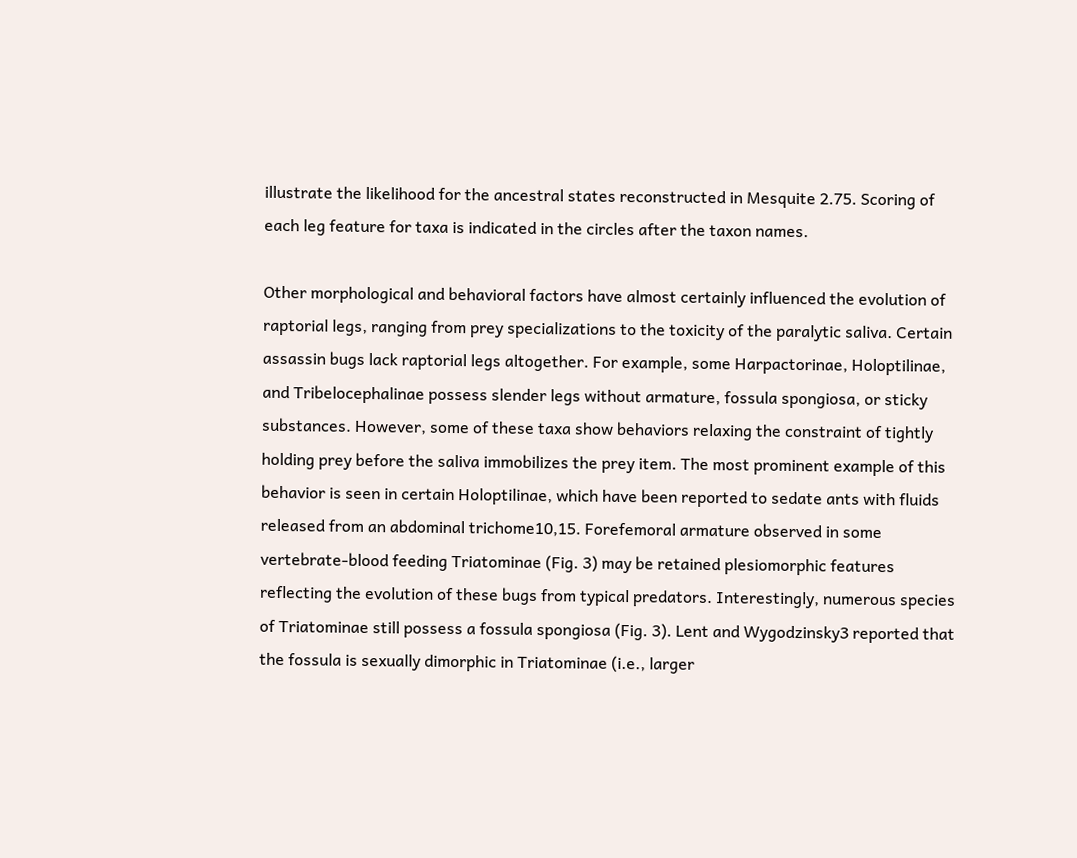illustrate the likelihood for the ancestral states reconstructed in Mesquite 2.75. Scoring of each leg feature for taxa is indicated in the circles after the taxon names.

Other morphological and behavioral factors have almost certainly influenced the evolution of raptorial legs, ranging from prey specializations to the toxicity of the paralytic saliva. Certain assassin bugs lack raptorial legs altogether. For example, some Harpactorinae, Holoptilinae, and Tribelocephalinae possess slender legs without armature, fossula spongiosa, or sticky substances. However, some of these taxa show behaviors relaxing the constraint of tightly holding prey before the saliva immobilizes the prey item. The most prominent example of this behavior is seen in certain Holoptilinae, which have been reported to sedate ants with fluids released from an abdominal trichome10,15. Forefemoral armature observed in some vertebrate-blood feeding Triatominae (Fig. 3) may be retained plesiomorphic features reflecting the evolution of these bugs from typical predators. Interestingly, numerous species of Triatominae still possess a fossula spongiosa (Fig. 3). Lent and Wygodzinsky3 reported that the fossula is sexually dimorphic in Triatominae (i.e., larger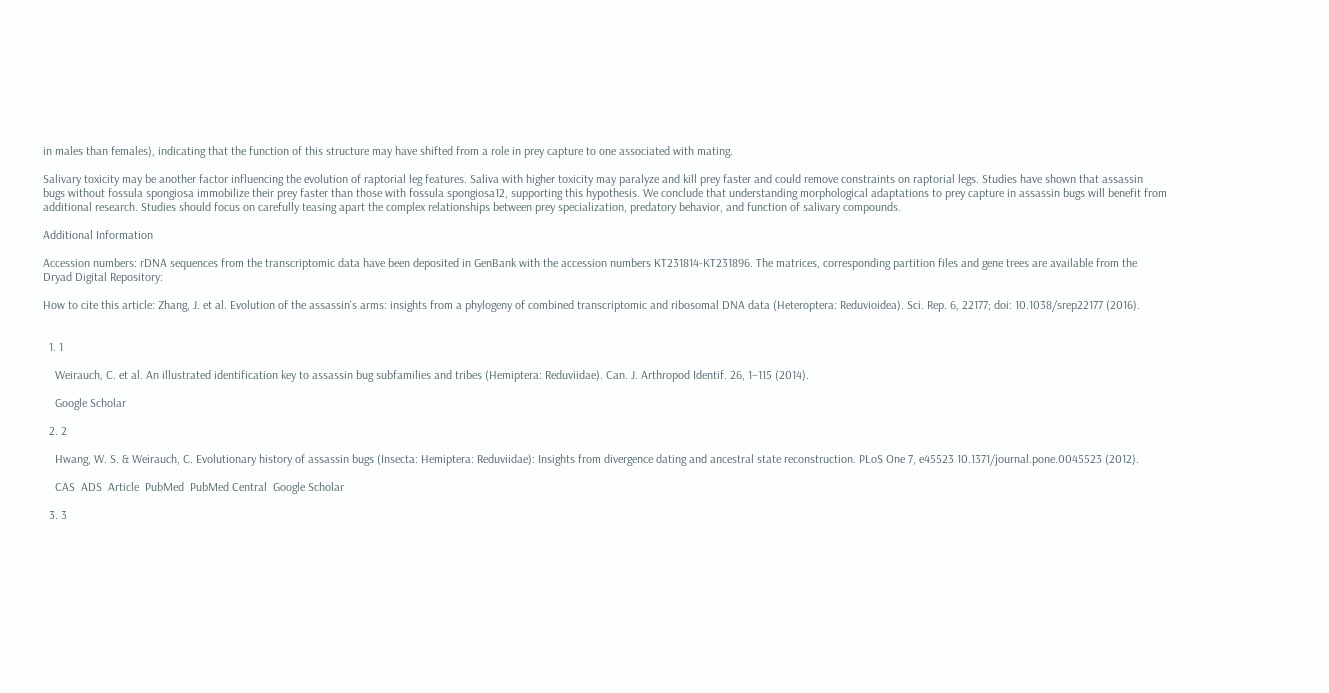in males than females), indicating that the function of this structure may have shifted from a role in prey capture to one associated with mating.

Salivary toxicity may be another factor influencing the evolution of raptorial leg features. Saliva with higher toxicity may paralyze and kill prey faster and could remove constraints on raptorial legs. Studies have shown that assassin bugs without fossula spongiosa immobilize their prey faster than those with fossula spongiosa12, supporting this hypothesis. We conclude that understanding morphological adaptations to prey capture in assassin bugs will benefit from additional research. Studies should focus on carefully teasing apart the complex relationships between prey specialization, predatory behavior, and function of salivary compounds.

Additional Information

Accession numbers: rDNA sequences from the transcriptomic data have been deposited in GenBank with the accession numbers KT231814-KT231896. The matrices, corresponding partition files and gene trees are available from the Dryad Digital Repository:

How to cite this article: Zhang, J. et al. Evolution of the assassin's arms: insights from a phylogeny of combined transcriptomic and ribosomal DNA data (Heteroptera: Reduvioidea). Sci. Rep. 6, 22177; doi: 10.1038/srep22177 (2016).


  1. 1

    Weirauch, C. et al. An illustrated identification key to assassin bug subfamilies and tribes (Hemiptera: Reduviidae). Can. J. Arthropod Identif. 26, 1–115 (2014).

    Google Scholar

  2. 2

    Hwang, W. S. & Weirauch, C. Evolutionary history of assassin bugs (Insecta: Hemiptera: Reduviidae): Insights from divergence dating and ancestral state reconstruction. PLoS One 7, e45523 10.1371/journal.pone.0045523 (2012).

    CAS  ADS  Article  PubMed  PubMed Central  Google Scholar

  3. 3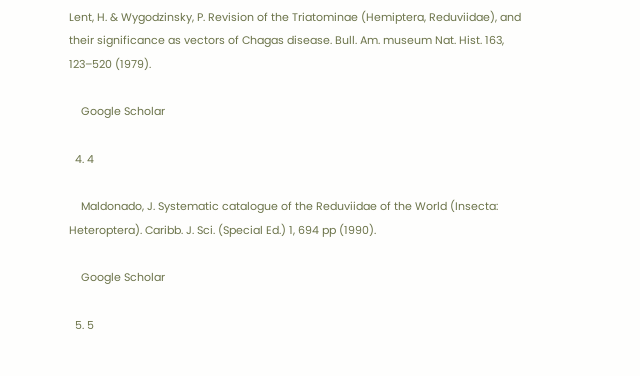Lent, H. & Wygodzinsky, P. Revision of the Triatominae (Hemiptera, Reduviidae), and their significance as vectors of Chagas disease. Bull. Am. museum Nat. Hist. 163, 123–520 (1979).

    Google Scholar

  4. 4

    Maldonado, J. Systematic catalogue of the Reduviidae of the World (Insecta: Heteroptera). Caribb. J. Sci. (Special Ed.) 1, 694 pp (1990).

    Google Scholar

  5. 5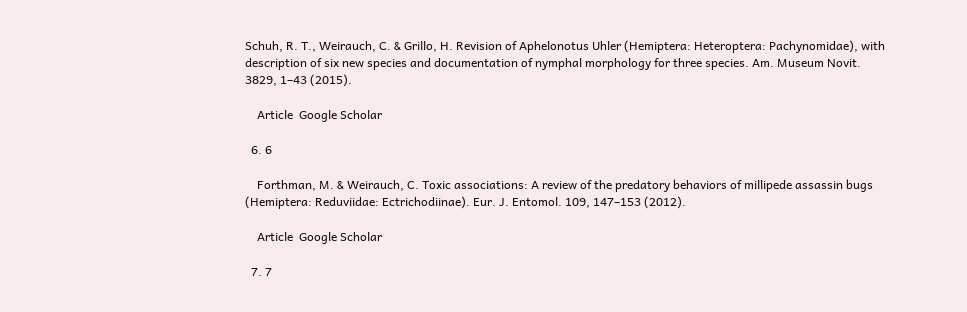Schuh, R. T., Weirauch, C. & Grillo, H. Revision of Aphelonotus Uhler (Hemiptera: Heteroptera: Pachynomidae), with description of six new species and documentation of nymphal morphology for three species. Am. Museum Novit. 3829, 1–43 (2015).

    Article  Google Scholar

  6. 6

    Forthman, M. & Weirauch, C. Toxic associations: A review of the predatory behaviors of millipede assassin bugs (Hemiptera: Reduviidae: Ectrichodiinae). Eur. J. Entomol. 109, 147–153 (2012).

    Article  Google Scholar

  7. 7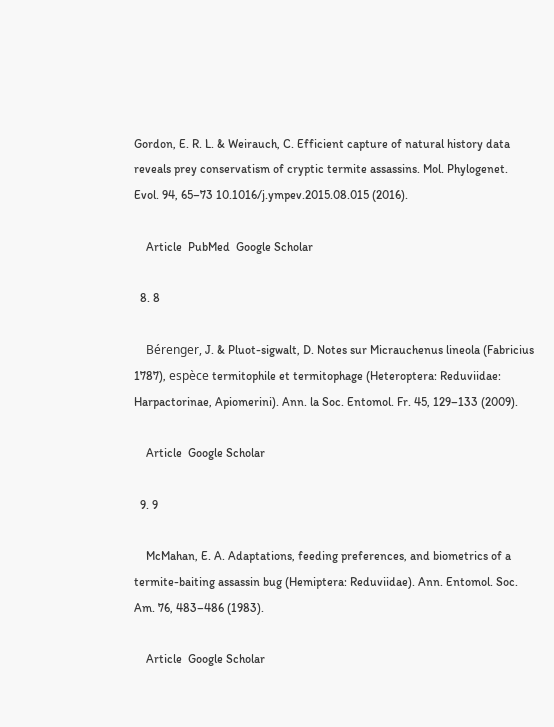Gordon, E. R. L. & Weirauch, C. Efficient capture of natural history data reveals prey conservatism of cryptic termite assassins. Mol. Phylogenet. Evol. 94, 65–73 10.1016/j.ympev.2015.08.015 (2016).

    Article  PubMed  Google Scholar

  8. 8

    Bérenger, J. & Pluot-sigwalt, D. Notes sur Micrauchenus lineola (Fabricius 1787), espèce termitophile et termitophage (Heteroptera: Reduviidae: Harpactorinae, Apiomerini). Ann. la Soc. Entomol. Fr. 45, 129–133 (2009).

    Article  Google Scholar

  9. 9

    McMahan, E. A. Adaptations, feeding preferences, and biometrics of a termite-baiting assassin bug (Hemiptera: Reduviidae). Ann. Entomol. Soc. Am. 76, 483–486 (1983).

    Article  Google Scholar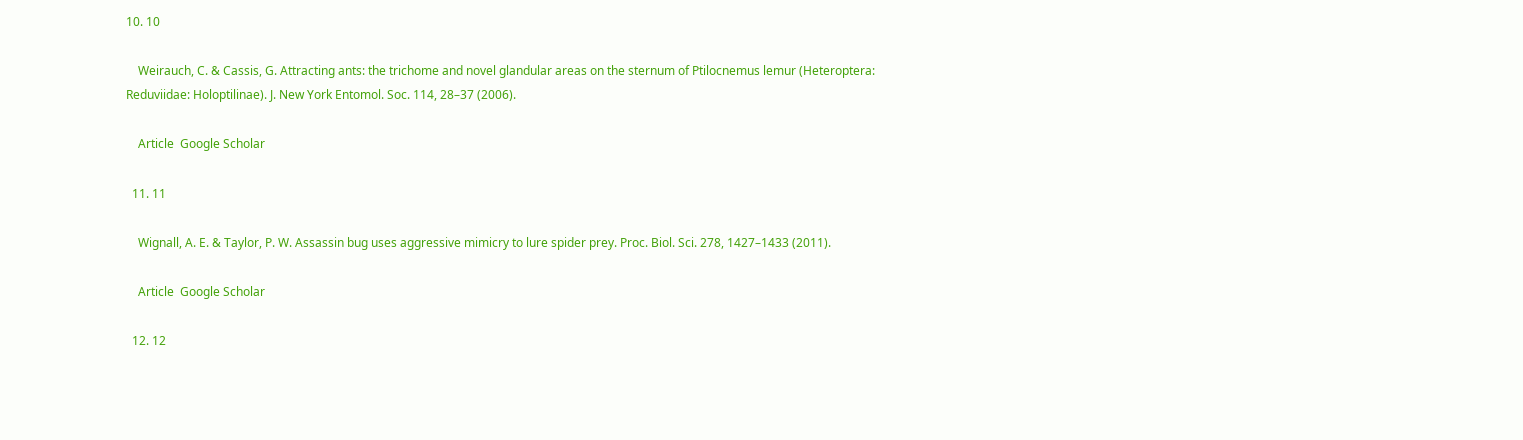10. 10

    Weirauch, C. & Cassis, G. Attracting ants: the trichome and novel glandular areas on the sternum of Ptilocnemus lemur (Heteroptera: Reduviidae: Holoptilinae). J. New York Entomol. Soc. 114, 28–37 (2006).

    Article  Google Scholar

  11. 11

    Wignall, A. E. & Taylor, P. W. Assassin bug uses aggressive mimicry to lure spider prey. Proc. Biol. Sci. 278, 1427–1433 (2011).

    Article  Google Scholar

  12. 12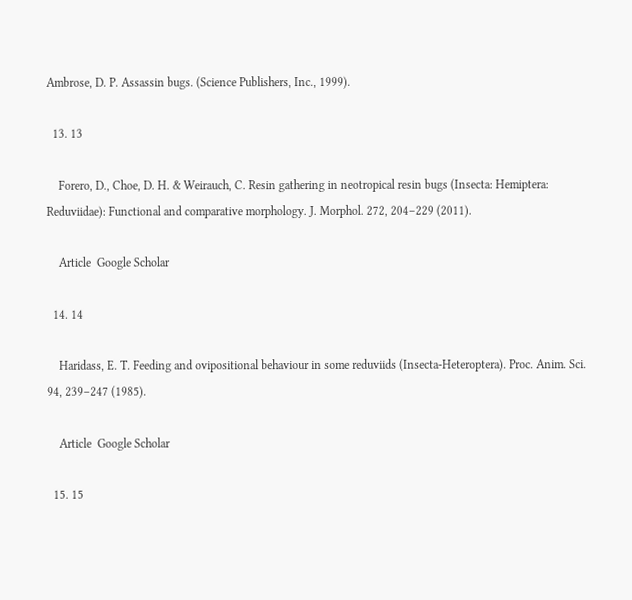Ambrose, D. P. Assassin bugs. (Science Publishers, Inc., 1999).

  13. 13

    Forero, D., Choe, D. H. & Weirauch, C. Resin gathering in neotropical resin bugs (Insecta: Hemiptera: Reduviidae): Functional and comparative morphology. J. Morphol. 272, 204–229 (2011).

    Article  Google Scholar

  14. 14

    Haridass, E. T. Feeding and ovipositional behaviour in some reduviids (Insecta-Heteroptera). Proc. Anim. Sci. 94, 239–247 (1985).

    Article  Google Scholar

  15. 15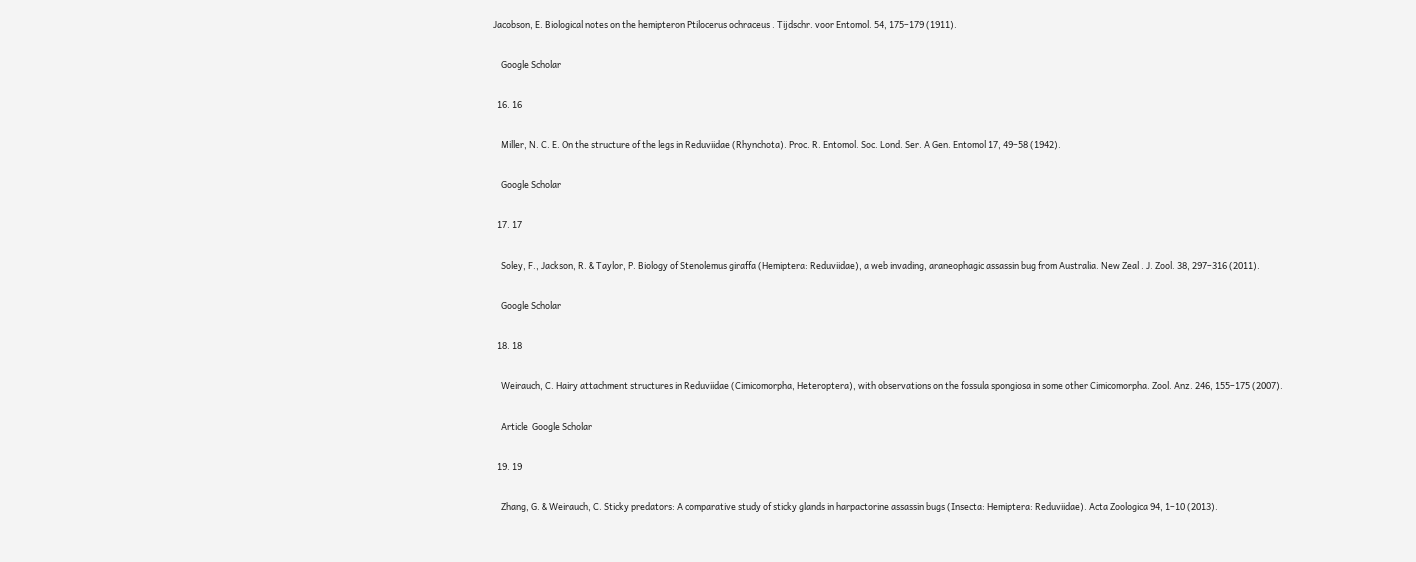Jacobson, E. Biological notes on the hemipteron Ptilocerus ochraceus . Tijdschr. voor Entomol. 54, 175–179 (1911).

    Google Scholar

  16. 16

    Miller, N. C. E. On the structure of the legs in Reduviidae (Rhynchota). Proc. R. Entomol. Soc. Lond. Ser. A Gen. Entomol 17, 49–58 (1942).

    Google Scholar

  17. 17

    Soley, F., Jackson, R. & Taylor, P. Biology of Stenolemus giraffa (Hemiptera: Reduviidae), a web invading, araneophagic assassin bug from Australia. New Zeal . J. Zool. 38, 297–316 (2011).

    Google Scholar

  18. 18

    Weirauch, C. Hairy attachment structures in Reduviidae (Cimicomorpha, Heteroptera), with observations on the fossula spongiosa in some other Cimicomorpha. Zool. Anz. 246, 155–175 (2007).

    Article  Google Scholar

  19. 19

    Zhang, G. & Weirauch, C. Sticky predators: A comparative study of sticky glands in harpactorine assassin bugs (Insecta: Hemiptera: Reduviidae). Acta Zoologica 94, 1–10 (2013).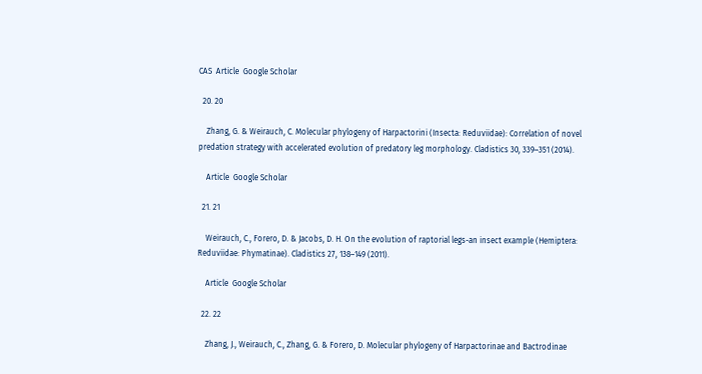CAS  Article  Google Scholar

  20. 20

    Zhang, G. & Weirauch, C. Molecular phylogeny of Harpactorini (Insecta: Reduviidae): Correlation of novel predation strategy with accelerated evolution of predatory leg morphology. Cladistics 30, 339–351 (2014).

    Article  Google Scholar

  21. 21

    Weirauch, C., Forero, D. & Jacobs, D. H. On the evolution of raptorial legs-an insect example (Hemiptera: Reduviidae: Phymatinae). Cladistics 27, 138–149 (2011).

    Article  Google Scholar

  22. 22

    Zhang, J., Weirauch, C., Zhang, G. & Forero, D. Molecular phylogeny of Harpactorinae and Bactrodinae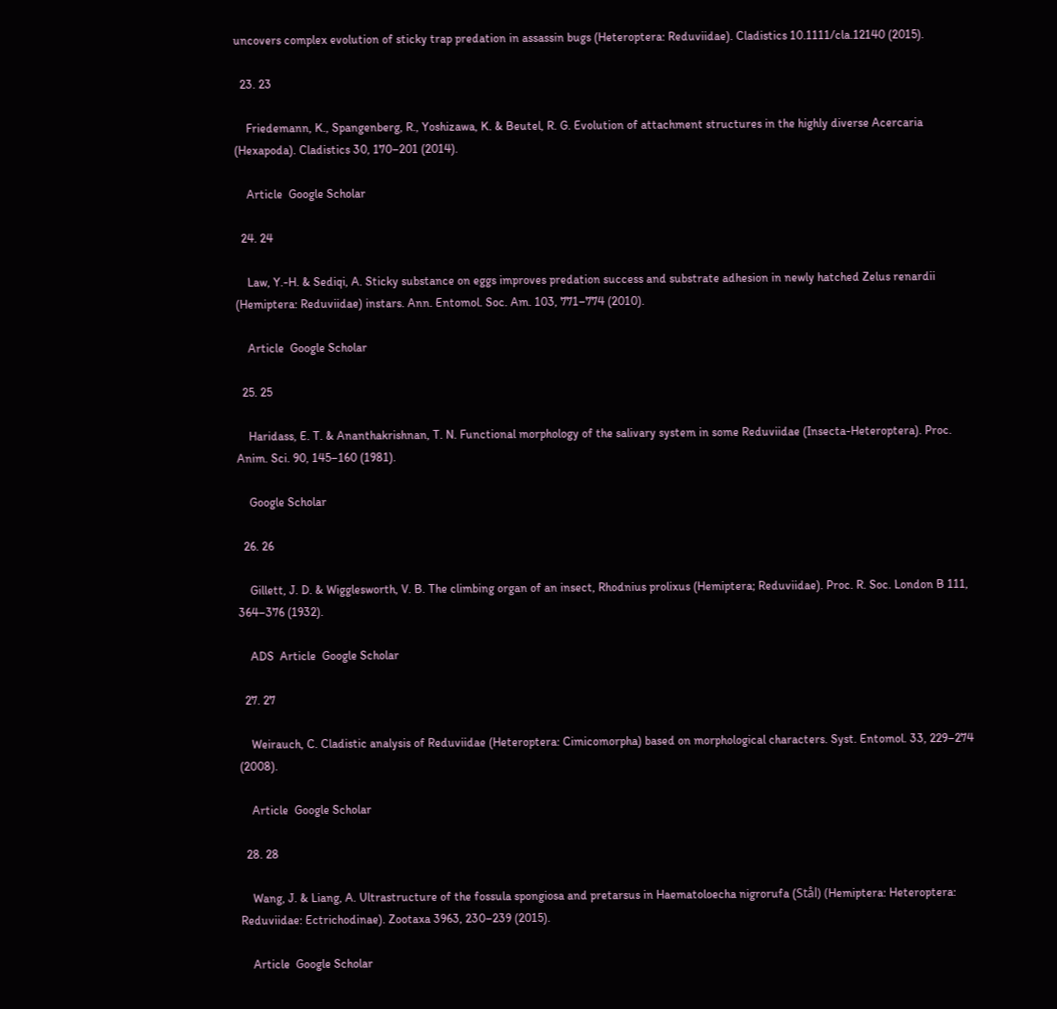uncovers complex evolution of sticky trap predation in assassin bugs (Heteroptera: Reduviidae). Cladistics 10.1111/cla.12140 (2015).

  23. 23

    Friedemann, K., Spangenberg, R., Yoshizawa, K. & Beutel, R. G. Evolution of attachment structures in the highly diverse Acercaria (Hexapoda). Cladistics 30, 170–201 (2014).

    Article  Google Scholar

  24. 24

    Law, Y.-H. & Sediqi, A. Sticky substance on eggs improves predation success and substrate adhesion in newly hatched Zelus renardii (Hemiptera: Reduviidae) instars. Ann. Entomol. Soc. Am. 103, 771–774 (2010).

    Article  Google Scholar

  25. 25

    Haridass, E. T. & Ananthakrishnan, T. N. Functional morphology of the salivary system in some Reduviidae (Insecta-Heteroptera). Proc. Anim. Sci. 90, 145–160 (1981).

    Google Scholar

  26. 26

    Gillett, J. D. & Wigglesworth, V. B. The climbing organ of an insect, Rhodnius prolixus (Hemiptera; Reduviidae). Proc. R. Soc. London B 111, 364–376 (1932).

    ADS  Article  Google Scholar

  27. 27

    Weirauch, C. Cladistic analysis of Reduviidae (Heteroptera: Cimicomorpha) based on morphological characters. Syst. Entomol. 33, 229–274 (2008).

    Article  Google Scholar

  28. 28

    Wang, J. & Liang, A. Ultrastructure of the fossula spongiosa and pretarsus in Haematoloecha nigrorufa (Stål) (Hemiptera: Heteroptera: Reduviidae: Ectrichodinae). Zootaxa 3963, 230–239 (2015).

    Article  Google Scholar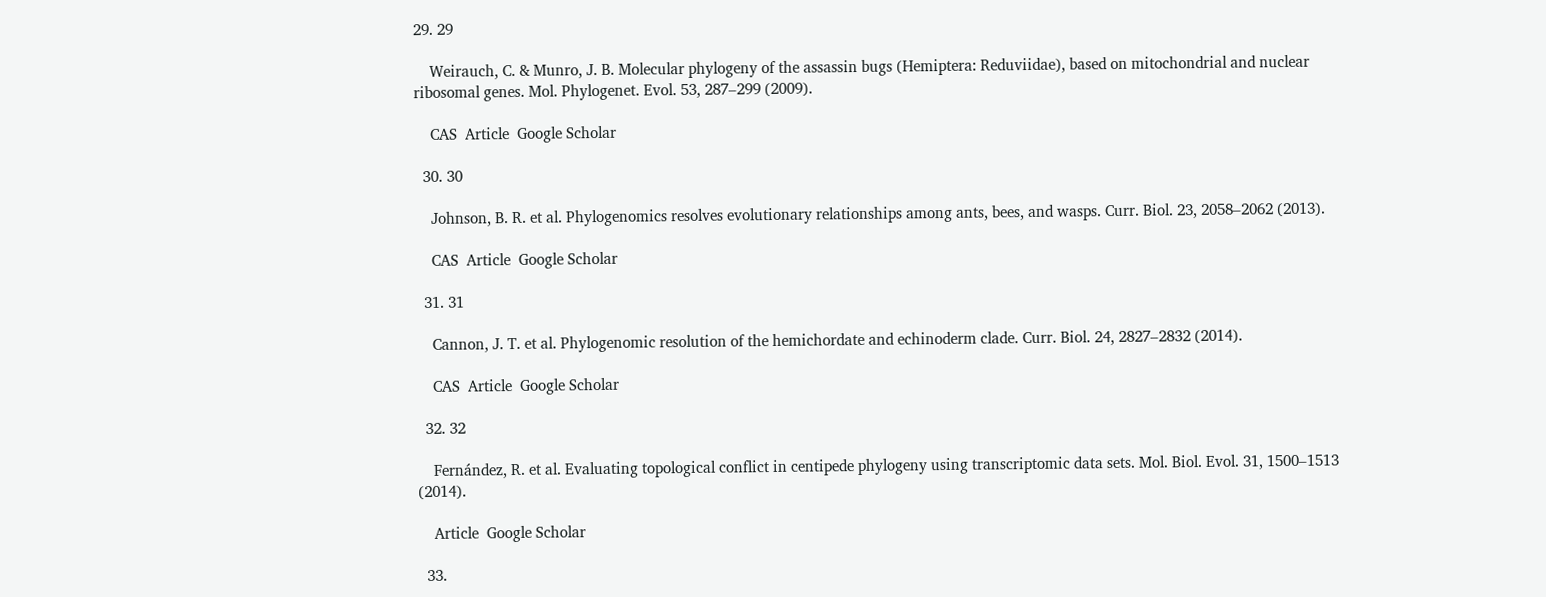29. 29

    Weirauch, C. & Munro, J. B. Molecular phylogeny of the assassin bugs (Hemiptera: Reduviidae), based on mitochondrial and nuclear ribosomal genes. Mol. Phylogenet. Evol. 53, 287–299 (2009).

    CAS  Article  Google Scholar

  30. 30

    Johnson, B. R. et al. Phylogenomics resolves evolutionary relationships among ants, bees, and wasps. Curr. Biol. 23, 2058–2062 (2013).

    CAS  Article  Google Scholar

  31. 31

    Cannon, J. T. et al. Phylogenomic resolution of the hemichordate and echinoderm clade. Curr. Biol. 24, 2827–2832 (2014).

    CAS  Article  Google Scholar

  32. 32

    Fernández, R. et al. Evaluating topological conflict in centipede phylogeny using transcriptomic data sets. Mol. Biol. Evol. 31, 1500–1513 (2014).

    Article  Google Scholar

  33.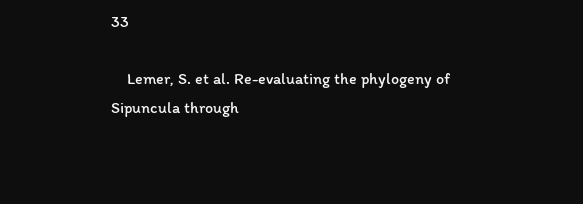33

    Lemer, S. et al. Re-evaluating the phylogeny of Sipuncula through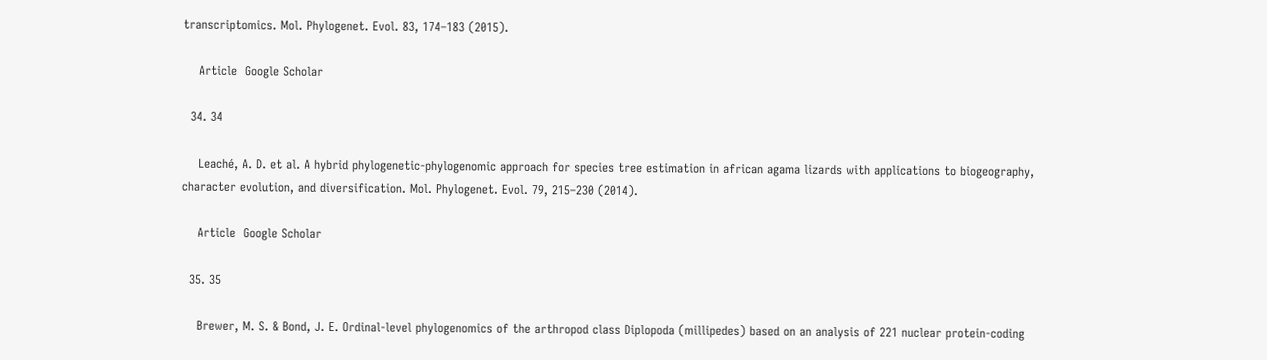transcriptomics. Mol. Phylogenet. Evol. 83, 174–183 (2015).

    Article  Google Scholar

  34. 34

    Leaché, A. D. et al. A hybrid phylogenetic-phylogenomic approach for species tree estimation in african agama lizards with applications to biogeography, character evolution, and diversification. Mol. Phylogenet. Evol. 79, 215–230 (2014).

    Article  Google Scholar

  35. 35

    Brewer, M. S. & Bond, J. E. Ordinal-level phylogenomics of the arthropod class Diplopoda (millipedes) based on an analysis of 221 nuclear protein-coding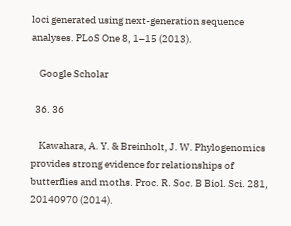loci generated using next-generation sequence analyses. PLoS One 8, 1–15 (2013).

    Google Scholar

  36. 36

    Kawahara, A. Y. & Breinholt, J. W. Phylogenomics provides strong evidence for relationships of butterflies and moths. Proc. R. Soc. B Biol. Sci. 281, 20140970 (2014).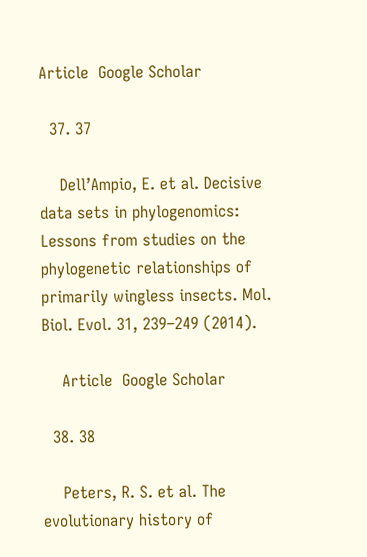Article  Google Scholar

  37. 37

    Dell’Ampio, E. et al. Decisive data sets in phylogenomics: Lessons from studies on the phylogenetic relationships of primarily wingless insects. Mol. Biol. Evol. 31, 239–249 (2014).

    Article  Google Scholar

  38. 38

    Peters, R. S. et al. The evolutionary history of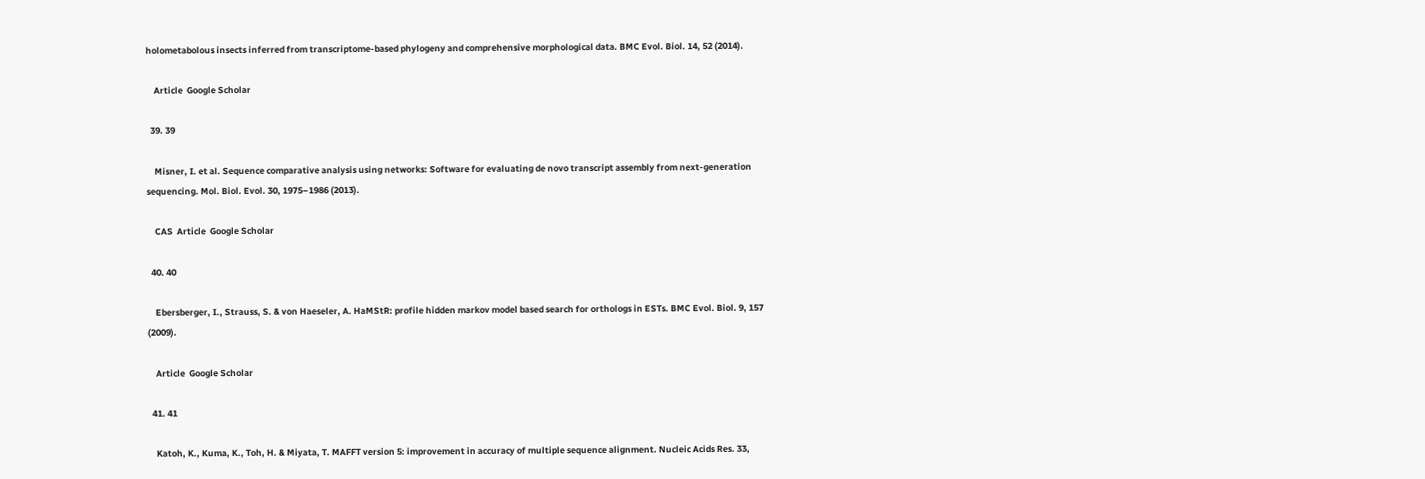holometabolous insects inferred from transcriptome-based phylogeny and comprehensive morphological data. BMC Evol. Biol. 14, 52 (2014).

    Article  Google Scholar

  39. 39

    Misner, I. et al. Sequence comparative analysis using networks: Software for evaluating de novo transcript assembly from next-generation sequencing. Mol. Biol. Evol. 30, 1975–1986 (2013).

    CAS  Article  Google Scholar

  40. 40

    Ebersberger, I., Strauss, S. & von Haeseler, A. HaMStR: profile hidden markov model based search for orthologs in ESTs. BMC Evol. Biol. 9, 157 (2009).

    Article  Google Scholar

  41. 41

    Katoh, K., Kuma, K., Toh, H. & Miyata, T. MAFFT version 5: improvement in accuracy of multiple sequence alignment. Nucleic Acids Res. 33,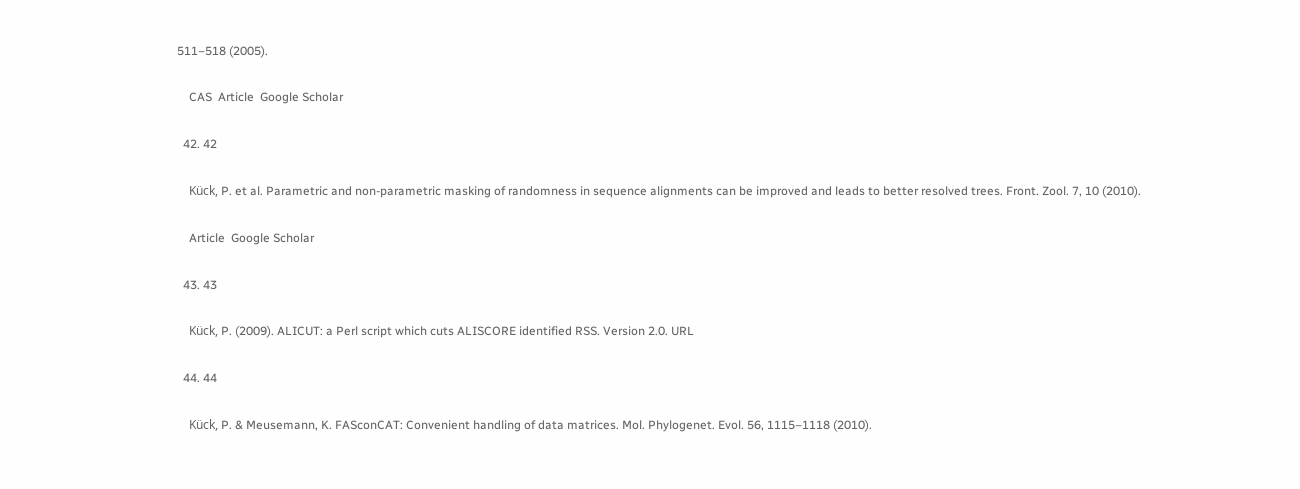511–518 (2005).

    CAS  Article  Google Scholar

  42. 42

    Kück, P. et al. Parametric and non-parametric masking of randomness in sequence alignments can be improved and leads to better resolved trees. Front. Zool. 7, 10 (2010).

    Article  Google Scholar

  43. 43

    Kück, P. (2009). ALICUT: a Perl script which cuts ALISCORE identified RSS. Version 2.0. URL

  44. 44

    Kück, P. & Meusemann, K. FASconCAT: Convenient handling of data matrices. Mol. Phylogenet. Evol. 56, 1115–1118 (2010).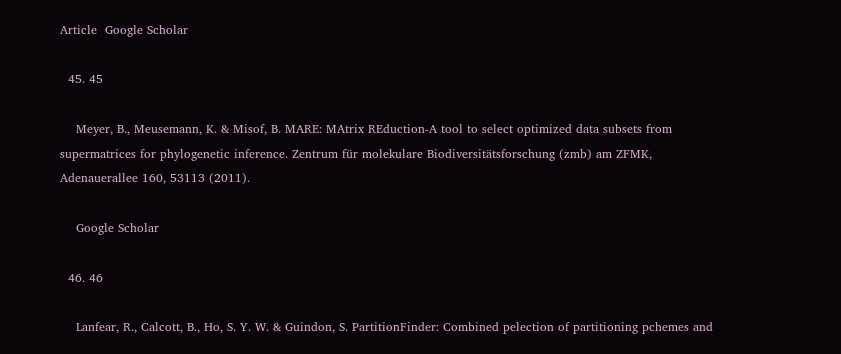Article  Google Scholar

  45. 45

    Meyer, B., Meusemann, K. & Misof, B. MARE: MAtrix REduction-A tool to select optimized data subsets from supermatrices for phylogenetic inference. Zentrum für molekulare Biodiversitätsforschung (zmb) am ZFMK, Adenauerallee 160, 53113 (2011).

    Google Scholar

  46. 46

    Lanfear, R., Calcott, B., Ho, S. Y. W. & Guindon, S. PartitionFinder: Combined pelection of partitioning pchemes and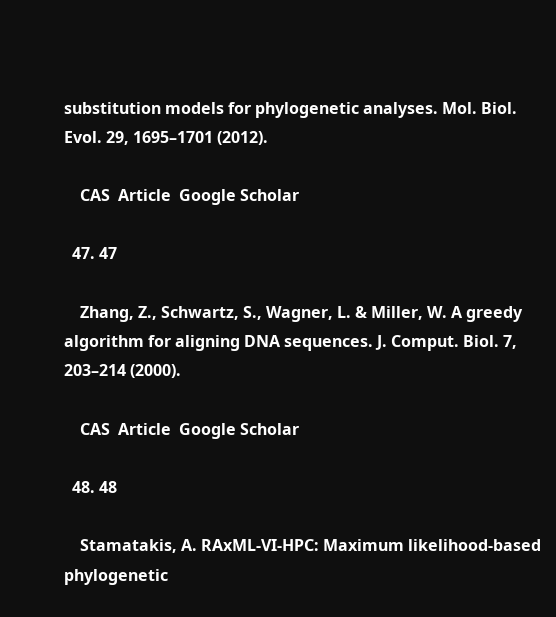substitution models for phylogenetic analyses. Mol. Biol. Evol. 29, 1695–1701 (2012).

    CAS  Article  Google Scholar

  47. 47

    Zhang, Z., Schwartz, S., Wagner, L. & Miller, W. A greedy algorithm for aligning DNA sequences. J. Comput. Biol. 7, 203–214 (2000).

    CAS  Article  Google Scholar

  48. 48

    Stamatakis, A. RAxML-VI-HPC: Maximum likelihood-based phylogenetic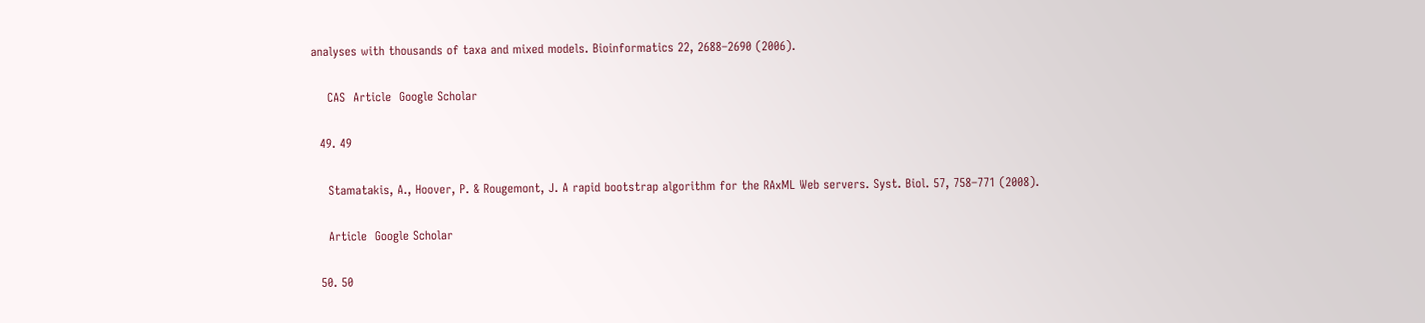analyses with thousands of taxa and mixed models. Bioinformatics 22, 2688–2690 (2006).

    CAS  Article  Google Scholar

  49. 49

    Stamatakis, A., Hoover, P. & Rougemont, J. A rapid bootstrap algorithm for the RAxML Web servers. Syst. Biol. 57, 758–771 (2008).

    Article  Google Scholar

  50. 50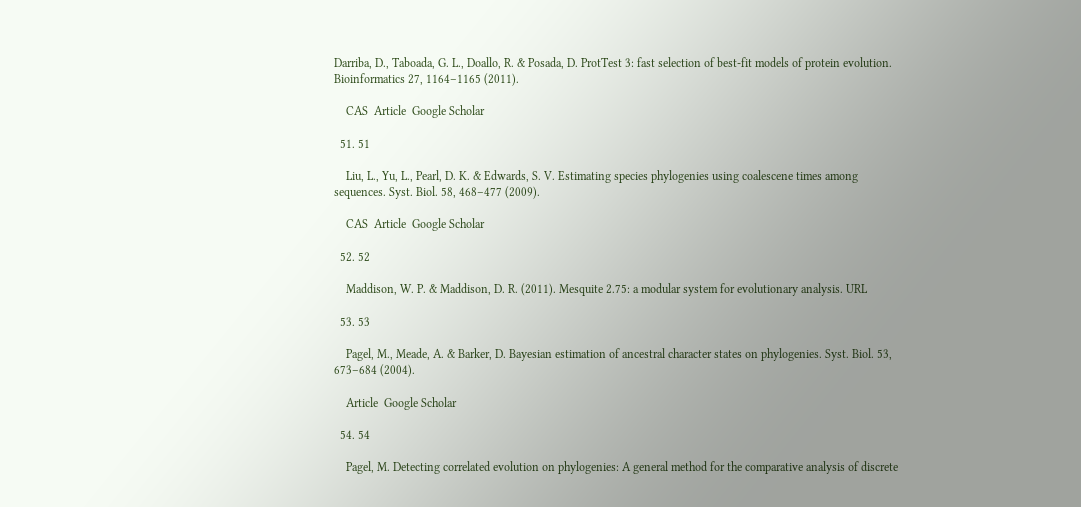Darriba, D., Taboada, G. L., Doallo, R. & Posada, D. ProtTest 3: fast selection of best-fit models of protein evolution. Bioinformatics 27, 1164–1165 (2011).

    CAS  Article  Google Scholar

  51. 51

    Liu, L., Yu, L., Pearl, D. K. & Edwards, S. V. Estimating species phylogenies using coalescene times among sequences. Syst. Biol. 58, 468–477 (2009).

    CAS  Article  Google Scholar

  52. 52

    Maddison, W. P. & Maddison, D. R. (2011). Mesquite 2.75: a modular system for evolutionary analysis. URL

  53. 53

    Pagel, M., Meade, A. & Barker, D. Bayesian estimation of ancestral character states on phylogenies. Syst. Biol. 53, 673–684 (2004).

    Article  Google Scholar

  54. 54

    Pagel, M. Detecting correlated evolution on phylogenies: A general method for the comparative analysis of discrete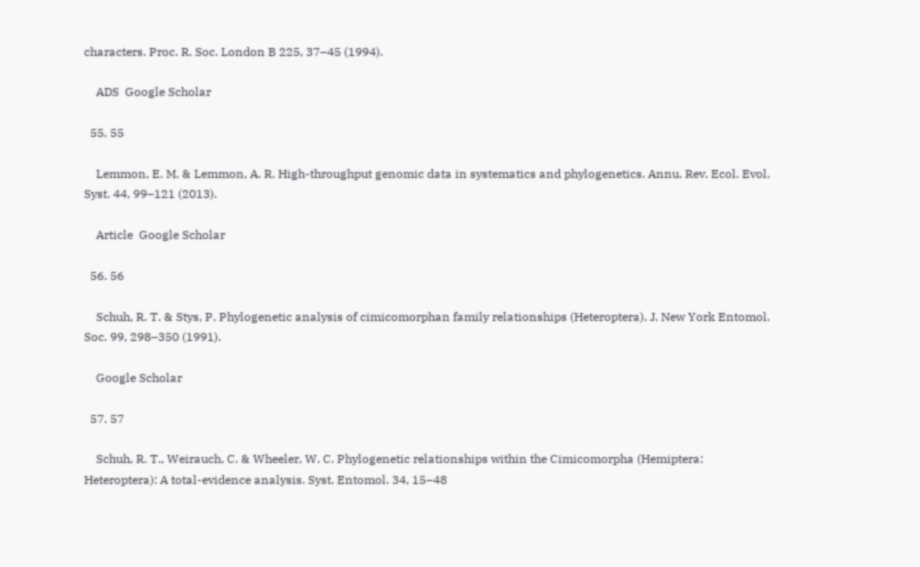characters. Proc. R. Soc. London B 225, 37–45 (1994).

    ADS  Google Scholar

  55. 55

    Lemmon, E. M. & Lemmon, A. R. High-throughput genomic data in systematics and phylogenetics. Annu. Rev. Ecol. Evol. Syst. 44, 99–121 (2013).

    Article  Google Scholar

  56. 56

    Schuh, R. T. & Stys, P. Phylogenetic analysis of cimicomorphan family relationships (Heteroptera). J. New York Entomol. Soc. 99, 298–350 (1991).

    Google Scholar

  57. 57

    Schuh, R. T., Weirauch, C. & Wheeler, W. C. Phylogenetic relationships within the Cimicomorpha (Hemiptera: Heteroptera): A total-evidence analysis. Syst. Entomol. 34, 15–48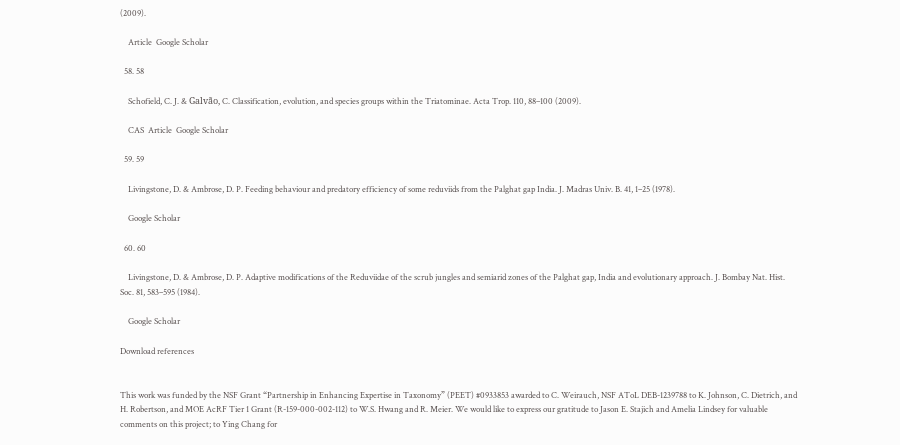(2009).

    Article  Google Scholar

  58. 58

    Schofield, C. J. & Galvão, C. Classification, evolution, and species groups within the Triatominae. Acta Trop. 110, 88–100 (2009).

    CAS  Article  Google Scholar

  59. 59

    Livingstone, D. & Ambrose, D. P. Feeding behaviour and predatory efficiency of some reduviids from the Palghat gap India. J. Madras Univ. B. 41, 1–25 (1978).

    Google Scholar

  60. 60

    Livingstone, D. & Ambrose, D. P. Adaptive modifications of the Reduviidae of the scrub jungles and semiarid zones of the Palghat gap, India and evolutionary approach. J. Bombay Nat. Hist. Soc. 81, 583–595 (1984).

    Google Scholar

Download references


This work was funded by the NSF Grant “Partnership in Enhancing Expertise in Taxonomy” (PEET) #0933853 awarded to C. Weirauch, NSF AToL DEB-1239788 to K. Johnson, C. Dietrich, and H. Robertson, and MOE AcRF Tier 1 Grant (R-159-000-002-112) to W.S. Hwang and R. Meier. We would like to express our gratitude to Jason E. Stajich and Amelia Lindsey for valuable comments on this project; to Ying Chang for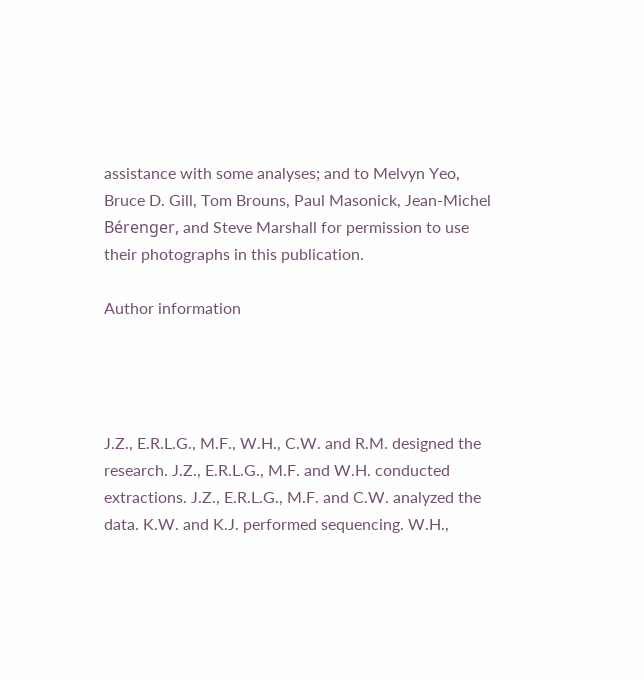assistance with some analyses; and to Melvyn Yeo, Bruce D. Gill, Tom Brouns, Paul Masonick, Jean-Michel Bérenger, and Steve Marshall for permission to use their photographs in this publication.

Author information




J.Z., E.R.L.G., M.F., W.H., C.W. and R.M. designed the research. J.Z., E.R.L.G., M.F. and W.H. conducted extractions. J.Z., E.R.L.G., M.F. and C.W. analyzed the data. K.W. and K.J. performed sequencing. W.H.,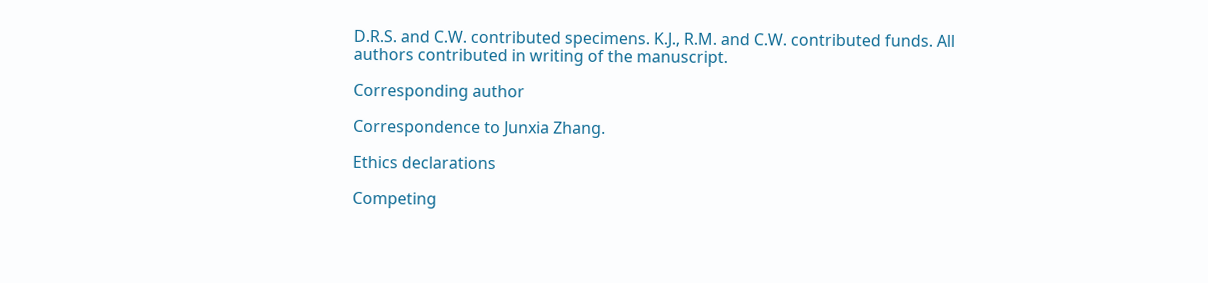D.R.S. and C.W. contributed specimens. K.J., R.M. and C.W. contributed funds. All authors contributed in writing of the manuscript.

Corresponding author

Correspondence to Junxia Zhang.

Ethics declarations

Competing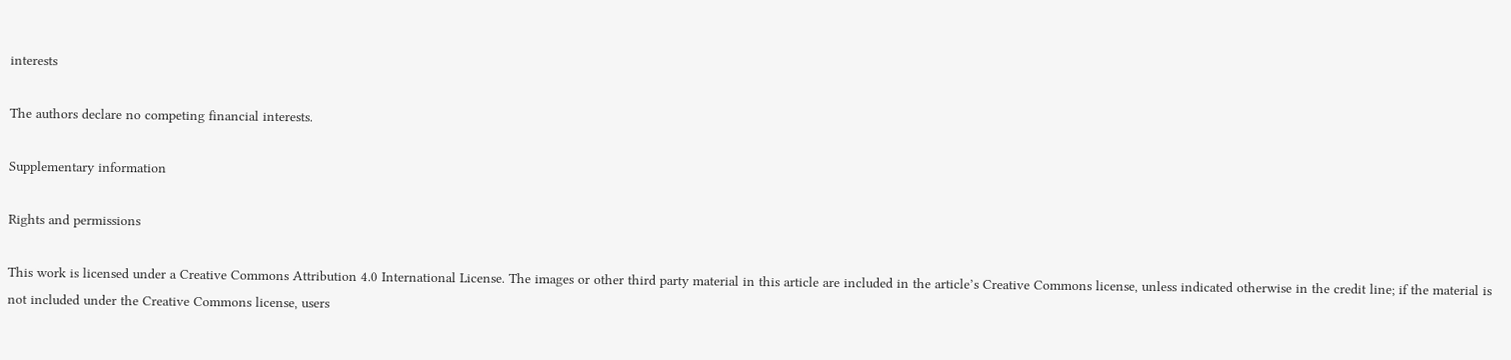interests

The authors declare no competing financial interests.

Supplementary information

Rights and permissions

This work is licensed under a Creative Commons Attribution 4.0 International License. The images or other third party material in this article are included in the article’s Creative Commons license, unless indicated otherwise in the credit line; if the material is not included under the Creative Commons license, users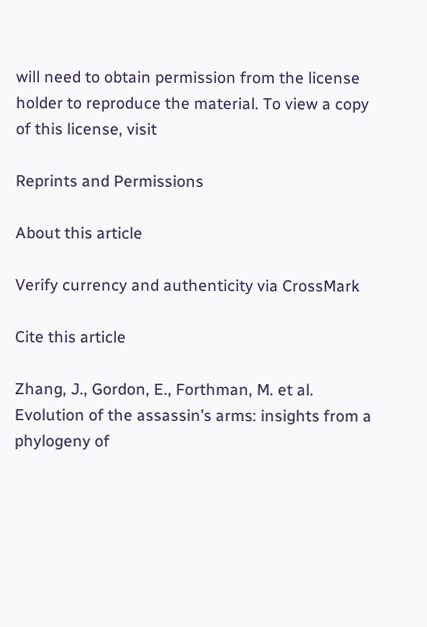will need to obtain permission from the license holder to reproduce the material. To view a copy of this license, visit

Reprints and Permissions

About this article

Verify currency and authenticity via CrossMark

Cite this article

Zhang, J., Gordon, E., Forthman, M. et al. Evolution of the assassin’s arms: insights from a phylogeny of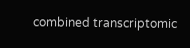combined transcriptomic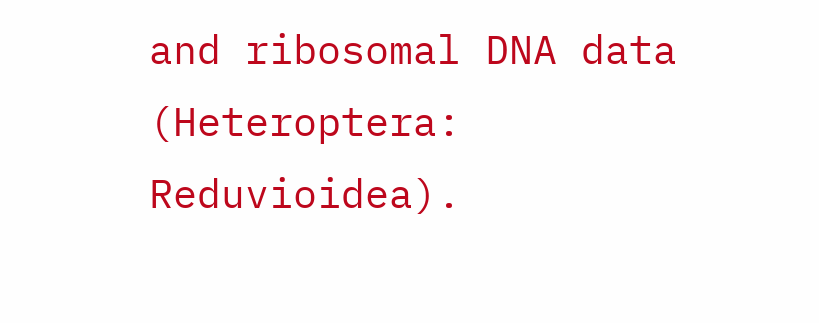and ribosomal DNA data (Heteroptera: Reduvioidea).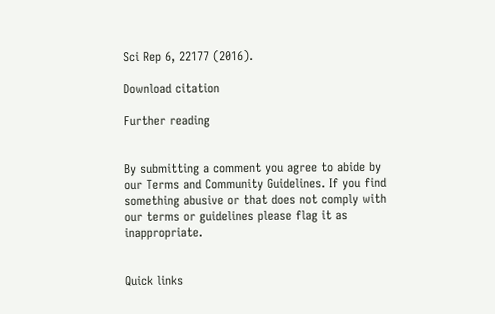Sci Rep 6, 22177 (2016).

Download citation

Further reading


By submitting a comment you agree to abide by our Terms and Community Guidelines. If you find something abusive or that does not comply with our terms or guidelines please flag it as inappropriate.


Quick links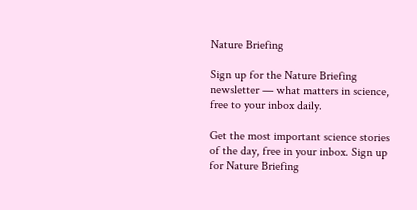Nature Briefing

Sign up for the Nature Briefing newsletter — what matters in science, free to your inbox daily.

Get the most important science stories of the day, free in your inbox. Sign up for Nature Briefing